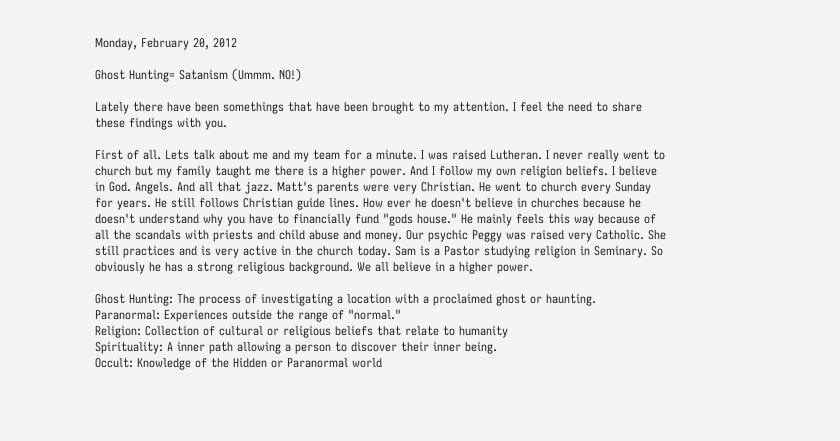Monday, February 20, 2012

Ghost Hunting= Satanism (Ummm. NO!)

Lately there have been somethings that have been brought to my attention. I feel the need to share these findings with you.

First of all. Lets talk about me and my team for a minute. I was raised Lutheran. I never really went to church but my family taught me there is a higher power. And I follow my own religion beliefs. I believe in God. Angels. And all that jazz. Matt's parents were very Christian. He went to church every Sunday for years. He still follows Christian guide lines. How ever he doesn't believe in churches because he doesn't understand why you have to financially fund "gods house." He mainly feels this way because of all the scandals with priests and child abuse and money. Our psychic Peggy was raised very Catholic. She still practices and is very active in the church today. Sam is a Pastor studying religion in Seminary. So obviously he has a strong religious background. We all believe in a higher power.

Ghost Hunting: The process of investigating a location with a proclaimed ghost or haunting.
Paranormal: Experiences outside the range of "normal."
Religion: Collection of cultural or religious beliefs that relate to humanity
Spirituality: A inner path allowing a person to discover their inner being.
Occult: Knowledge of the Hidden or Paranormal world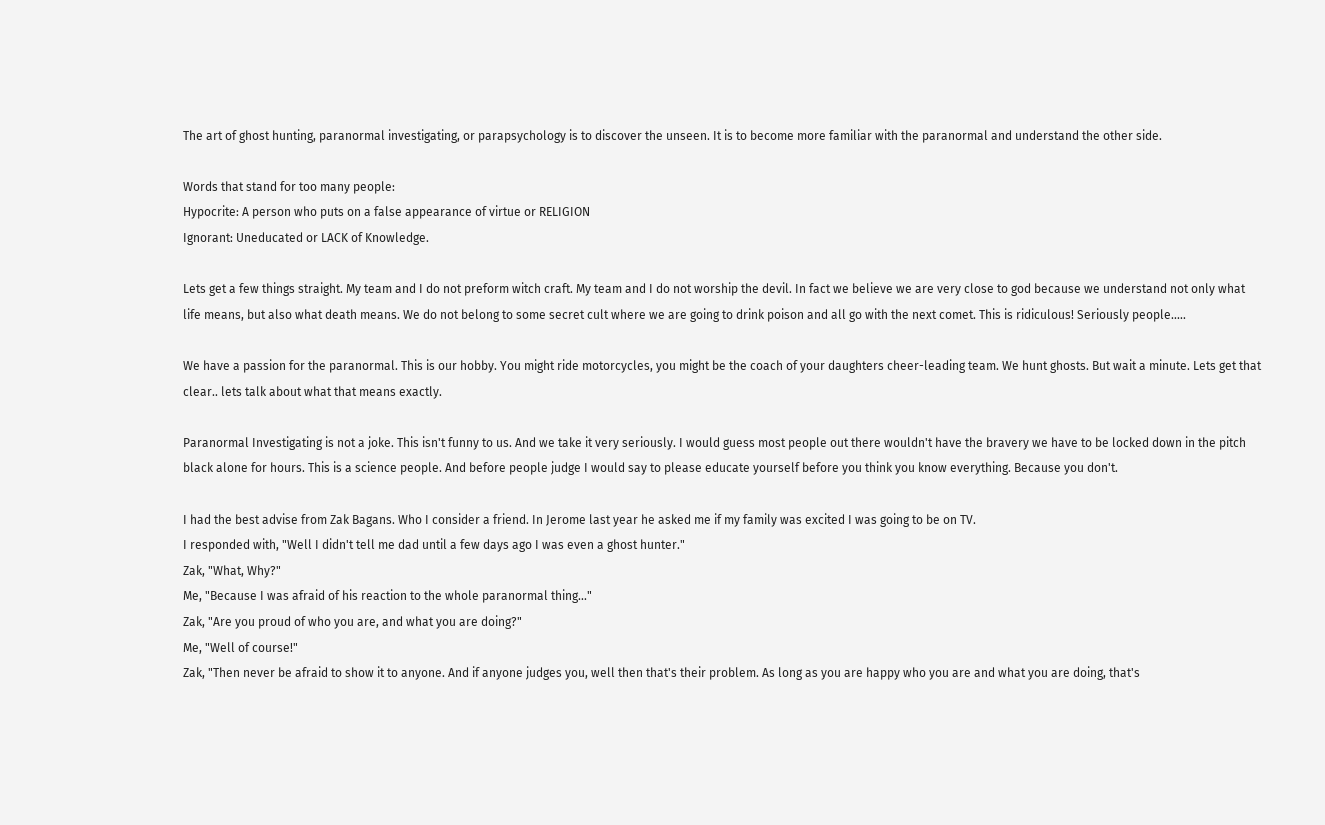The art of ghost hunting, paranormal investigating, or parapsychology is to discover the unseen. It is to become more familiar with the paranormal and understand the other side.

Words that stand for too many people:
Hypocrite: A person who puts on a false appearance of virtue or RELIGION
Ignorant: Uneducated or LACK of Knowledge.

Lets get a few things straight. My team and I do not preform witch craft. My team and I do not worship the devil. In fact we believe we are very close to god because we understand not only what life means, but also what death means. We do not belong to some secret cult where we are going to drink poison and all go with the next comet. This is ridiculous! Seriously people.....

We have a passion for the paranormal. This is our hobby. You might ride motorcycles, you might be the coach of your daughters cheer-leading team. We hunt ghosts. But wait a minute. Lets get that clear.. lets talk about what that means exactly.

Paranormal Investigating is not a joke. This isn't funny to us. And we take it very seriously. I would guess most people out there wouldn't have the bravery we have to be locked down in the pitch black alone for hours. This is a science people. And before people judge I would say to please educate yourself before you think you know everything. Because you don't.

I had the best advise from Zak Bagans. Who I consider a friend. In Jerome last year he asked me if my family was excited I was going to be on TV.
I responded with, "Well I didn't tell me dad until a few days ago I was even a ghost hunter."
Zak, "What, Why?"
Me, "Because I was afraid of his reaction to the whole paranormal thing..."
Zak, "Are you proud of who you are, and what you are doing?"
Me, "Well of course!"
Zak, "Then never be afraid to show it to anyone. And if anyone judges you, well then that's their problem. As long as you are happy who you are and what you are doing, that's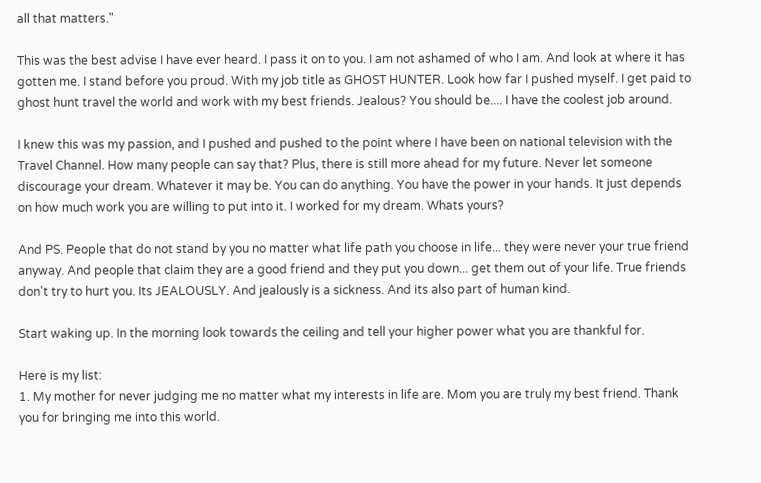all that matters."

This was the best advise I have ever heard. I pass it on to you. I am not ashamed of who I am. And look at where it has gotten me. I stand before you proud. With my job title as GHOST HUNTER. Look how far I pushed myself. I get paid to ghost hunt travel the world and work with my best friends. Jealous? You should be.... I have the coolest job around.

I knew this was my passion, and I pushed and pushed to the point where I have been on national television with the Travel Channel. How many people can say that? Plus, there is still more ahead for my future. Never let someone discourage your dream. Whatever it may be. You can do anything. You have the power in your hands. It just depends on how much work you are willing to put into it. I worked for my dream. Whats yours?

And PS. People that do not stand by you no matter what life path you choose in life... they were never your true friend anyway. And people that claim they are a good friend and they put you down... get them out of your life. True friends don't try to hurt you. Its JEALOUSLY. And jealously is a sickness. And its also part of human kind.

Start waking up. In the morning look towards the ceiling and tell your higher power what you are thankful for.

Here is my list:
1. My mother for never judging me no matter what my interests in life are. Mom you are truly my best friend. Thank you for bringing me into this world.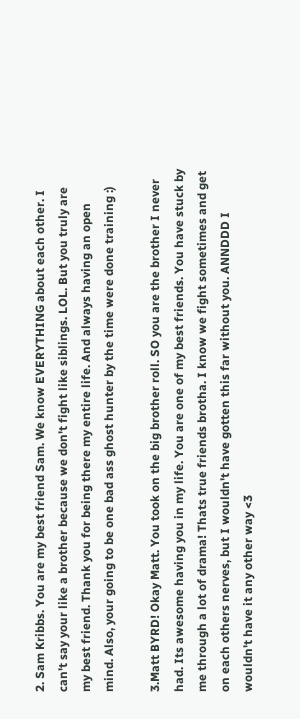2. Sam Kribbs. You are my best friend Sam. We know EVERYTHING about each other. I can't say your like a brother because we don't fight like siblings. LOL. But you truly are my best friend. Thank you for being there my entire life. And always having an open mind. Also, your going to be one bad ass ghost hunter by the time were done training :)

3.Matt BYRD! Okay Matt. You took on the big brother roll. SO you are the brother I never had. Its awesome having you in my life. You are one of my best friends. You have stuck by me through a lot of drama! Thats true friends brotha. I know we fight sometimes and get on each others nerves, but I wouldn't have gotten this far without you. ANNDDD I wouldn't have it any other way <3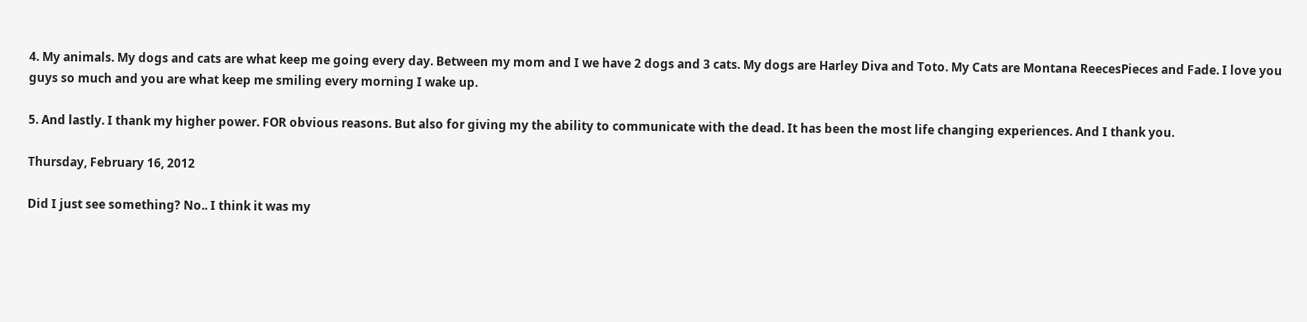4. My animals. My dogs and cats are what keep me going every day. Between my mom and I we have 2 dogs and 3 cats. My dogs are Harley Diva and Toto. My Cats are Montana ReecesPieces and Fade. I love you guys so much and you are what keep me smiling every morning I wake up.

5. And lastly. I thank my higher power. FOR obvious reasons. But also for giving my the ability to communicate with the dead. It has been the most life changing experiences. And I thank you.

Thursday, February 16, 2012

Did I just see something? No.. I think it was my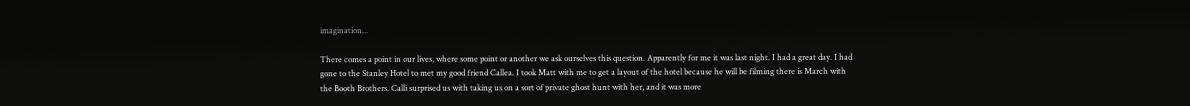imagination...

There comes a point in our lives, where some point or another we ask ourselves this question. Apparently for me it was last night. I had a great day. I had gone to the Stanley Hotel to met my good friend Callea. I took Matt with me to get a layout of the hotel because he will be filming there is March with the Booth Brothers. Calli surprised us with taking us on a sort of private ghost hunt with her, and it was more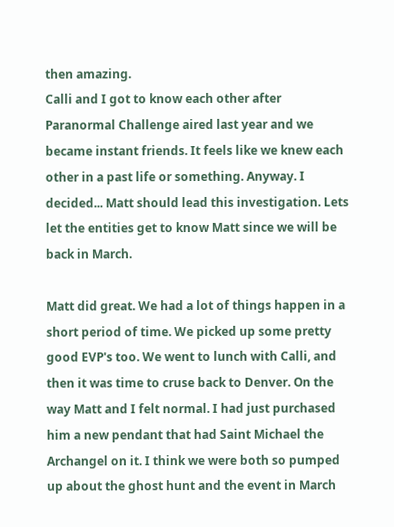then amazing.
Calli and I got to know each other after Paranormal Challenge aired last year and we became instant friends. It feels like we knew each other in a past life or something. Anyway. I decided... Matt should lead this investigation. Lets let the entities get to know Matt since we will be back in March.

Matt did great. We had a lot of things happen in a short period of time. We picked up some pretty good EVP's too. We went to lunch with Calli, and then it was time to cruse back to Denver. On the way Matt and I felt normal. I had just purchased him a new pendant that had Saint Michael the Archangel on it. I think we were both so pumped up about the ghost hunt and the event in March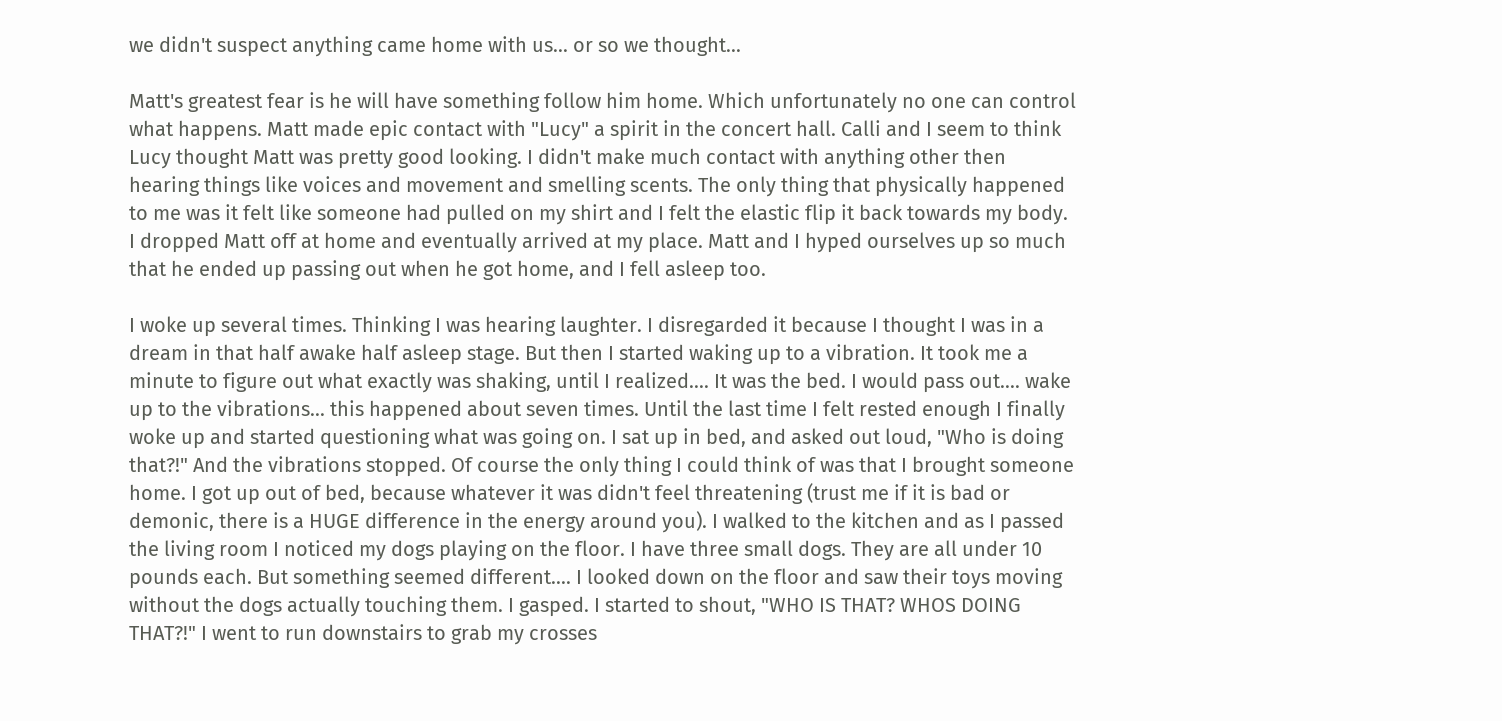we didn't suspect anything came home with us... or so we thought...

Matt's greatest fear is he will have something follow him home. Which unfortunately no one can control what happens. Matt made epic contact with "Lucy" a spirit in the concert hall. Calli and I seem to think Lucy thought Matt was pretty good looking. I didn't make much contact with anything other then hearing things like voices and movement and smelling scents. The only thing that physically happened to me was it felt like someone had pulled on my shirt and I felt the elastic flip it back towards my body. I dropped Matt off at home and eventually arrived at my place. Matt and I hyped ourselves up so much that he ended up passing out when he got home, and I fell asleep too.

I woke up several times. Thinking I was hearing laughter. I disregarded it because I thought I was in a dream in that half awake half asleep stage. But then I started waking up to a vibration. It took me a minute to figure out what exactly was shaking, until I realized.... It was the bed. I would pass out.... wake up to the vibrations... this happened about seven times. Until the last time I felt rested enough I finally woke up and started questioning what was going on. I sat up in bed, and asked out loud, "Who is doing that?!" And the vibrations stopped. Of course the only thing I could think of was that I brought someone home. I got up out of bed, because whatever it was didn't feel threatening (trust me if it is bad or demonic, there is a HUGE difference in the energy around you). I walked to the kitchen and as I passed the living room I noticed my dogs playing on the floor. I have three small dogs. They are all under 10 pounds each. But something seemed different.... I looked down on the floor and saw their toys moving without the dogs actually touching them. I gasped. I started to shout, "WHO IS THAT? WHOS DOING THAT?!" I went to run downstairs to grab my crosses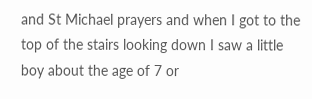and St Michael prayers and when I got to the top of the stairs looking down I saw a little boy about the age of 7 or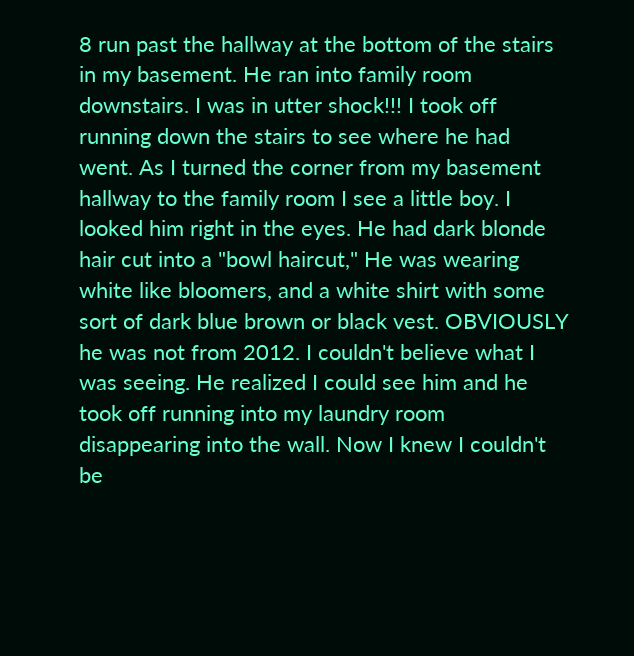8 run past the hallway at the bottom of the stairs in my basement. He ran into family room downstairs. I was in utter shock!!! I took off running down the stairs to see where he had went. As I turned the corner from my basement hallway to the family room I see a little boy. I looked him right in the eyes. He had dark blonde hair cut into a "bowl haircut," He was wearing white like bloomers, and a white shirt with some sort of dark blue brown or black vest. OBVIOUSLY he was not from 2012. I couldn't believe what I was seeing. He realized I could see him and he took off running into my laundry room disappearing into the wall. Now I knew I couldn't be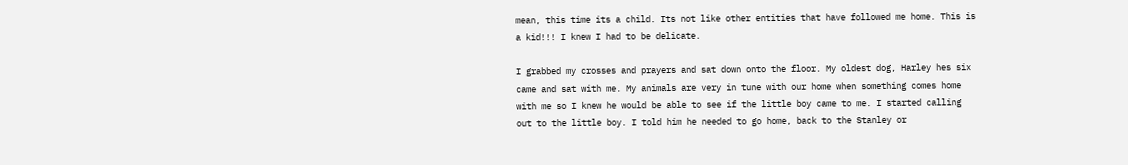mean, this time its a child. Its not like other entities that have followed me home. This is a kid!!! I knew I had to be delicate.

I grabbed my crosses and prayers and sat down onto the floor. My oldest dog, Harley hes six came and sat with me. My animals are very in tune with our home when something comes home with me so I knew he would be able to see if the little boy came to me. I started calling out to the little boy. I told him he needed to go home, back to the Stanley or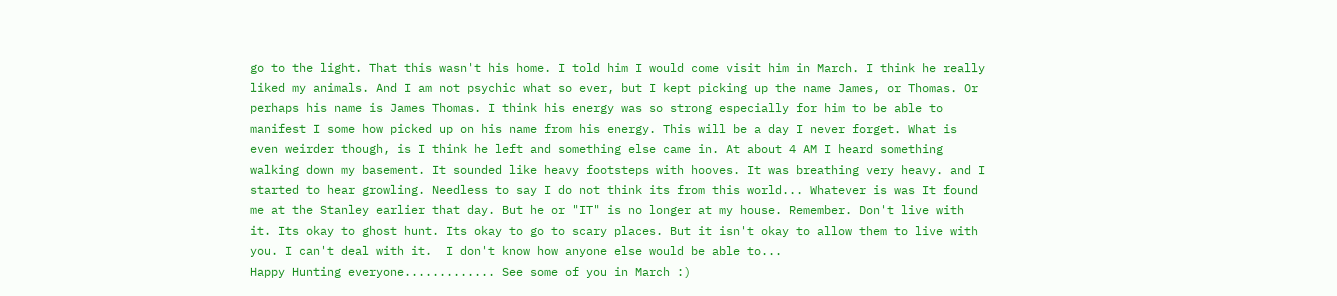go to the light. That this wasn't his home. I told him I would come visit him in March. I think he really liked my animals. And I am not psychic what so ever, but I kept picking up the name James, or Thomas. Or perhaps his name is James Thomas. I think his energy was so strong especially for him to be able to manifest I some how picked up on his name from his energy. This will be a day I never forget. What is even weirder though, is I think he left and something else came in. At about 4 AM I heard something walking down my basement. It sounded like heavy footsteps with hooves. It was breathing very heavy. and I started to hear growling. Needless to say I do not think its from this world... Whatever is was It found me at the Stanley earlier that day. But he or "IT" is no longer at my house. Remember. Don't live with it. Its okay to ghost hunt. Its okay to go to scary places. But it isn't okay to allow them to live with you. I can't deal with it.  I don't know how anyone else would be able to...
Happy Hunting everyone............. See some of you in March :)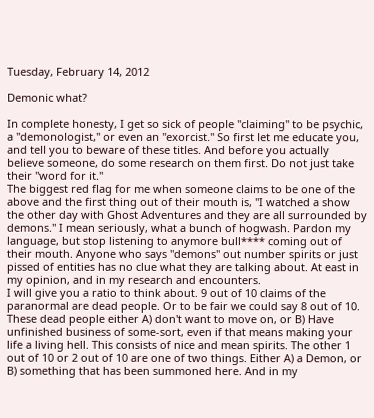Tuesday, February 14, 2012

Demonic what?

In complete honesty, I get so sick of people "claiming" to be psychic, a "demonologist," or even an "exorcist." So first let me educate you, and tell you to beware of these titles. And before you actually believe someone, do some research on them first. Do not just take their "word for it."
The biggest red flag for me when someone claims to be one of the above and the first thing out of their mouth is, "I watched a show the other day with Ghost Adventures and they are all surrounded by demons." I mean seriously, what a bunch of hogwash. Pardon my language, but stop listening to anymore bull**** coming out of their mouth. Anyone who says "demons" out number spirits or just pissed of entities has no clue what they are talking about. At east in my opinion, and in my research and encounters.
I will give you a ratio to think about. 9 out of 10 claims of the paranormal are dead people. Or to be fair we could say 8 out of 10. These dead people either A) don't want to move on, or B) Have unfinished business of some-sort, even if that means making your life a living hell. This consists of nice and mean spirits. The other 1 out of 10 or 2 out of 10 are one of two things. Either A) a Demon, or B) something that has been summoned here. And in my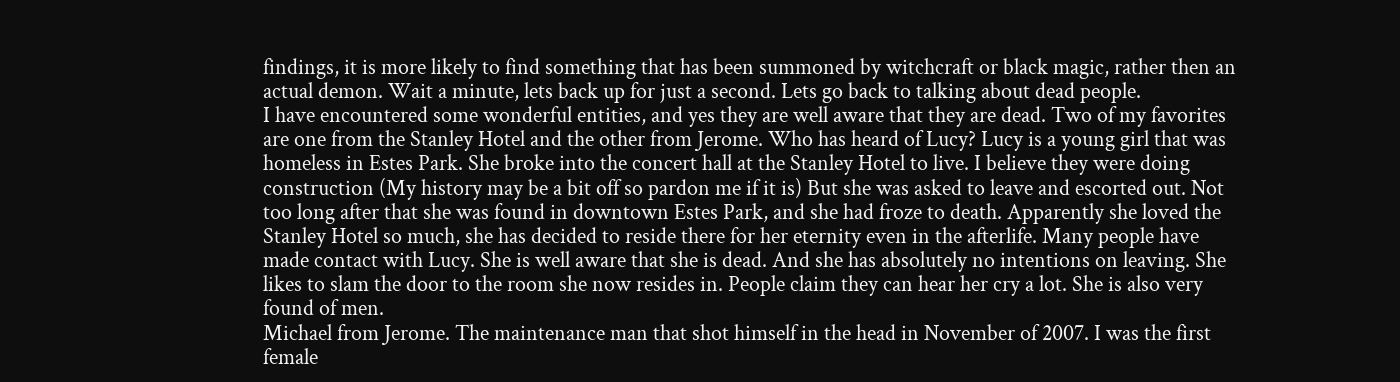findings, it is more likely to find something that has been summoned by witchcraft or black magic, rather then an actual demon. Wait a minute, lets back up for just a second. Lets go back to talking about dead people.
I have encountered some wonderful entities, and yes they are well aware that they are dead. Two of my favorites are one from the Stanley Hotel and the other from Jerome. Who has heard of Lucy? Lucy is a young girl that was homeless in Estes Park. She broke into the concert hall at the Stanley Hotel to live. I believe they were doing construction (My history may be a bit off so pardon me if it is) But she was asked to leave and escorted out. Not too long after that she was found in downtown Estes Park, and she had froze to death. Apparently she loved the Stanley Hotel so much, she has decided to reside there for her eternity even in the afterlife. Many people have made contact with Lucy. She is well aware that she is dead. And she has absolutely no intentions on leaving. She likes to slam the door to the room she now resides in. People claim they can hear her cry a lot. She is also very found of men.
Michael from Jerome. The maintenance man that shot himself in the head in November of 2007. I was the first female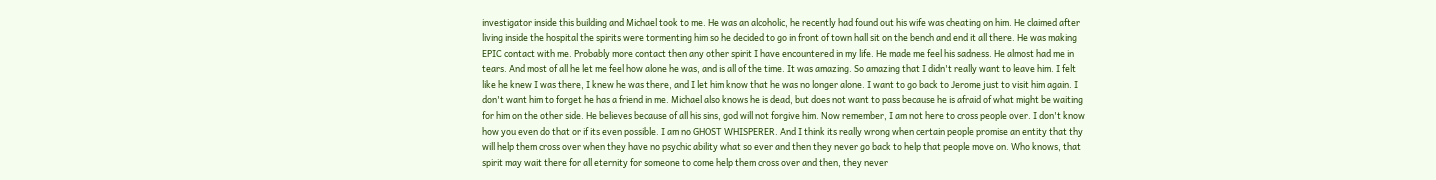investigator inside this building and Michael took to me. He was an alcoholic, he recently had found out his wife was cheating on him. He claimed after living inside the hospital the spirits were tormenting him so he decided to go in front of town hall sit on the bench and end it all there. He was making EPIC contact with me. Probably more contact then any other spirit I have encountered in my life. He made me feel his sadness. He almost had me in tears. And most of all he let me feel how alone he was, and is all of the time. It was amazing. So amazing that I didn't really want to leave him. I felt like he knew I was there, I knew he was there, and I let him know that he was no longer alone. I want to go back to Jerome just to visit him again. I don't want him to forget he has a friend in me. Michael also knows he is dead, but does not want to pass because he is afraid of what might be waiting for him on the other side. He believes because of all his sins, god will not forgive him. Now remember, I am not here to cross people over. I don't know how you even do that or if its even possible. I am no GHOST WHISPERER. And I think its really wrong when certain people promise an entity that thy will help them cross over when they have no psychic ability what so ever and then they never go back to help that people move on. Who knows, that spirit may wait there for all eternity for someone to come help them cross over and then, they never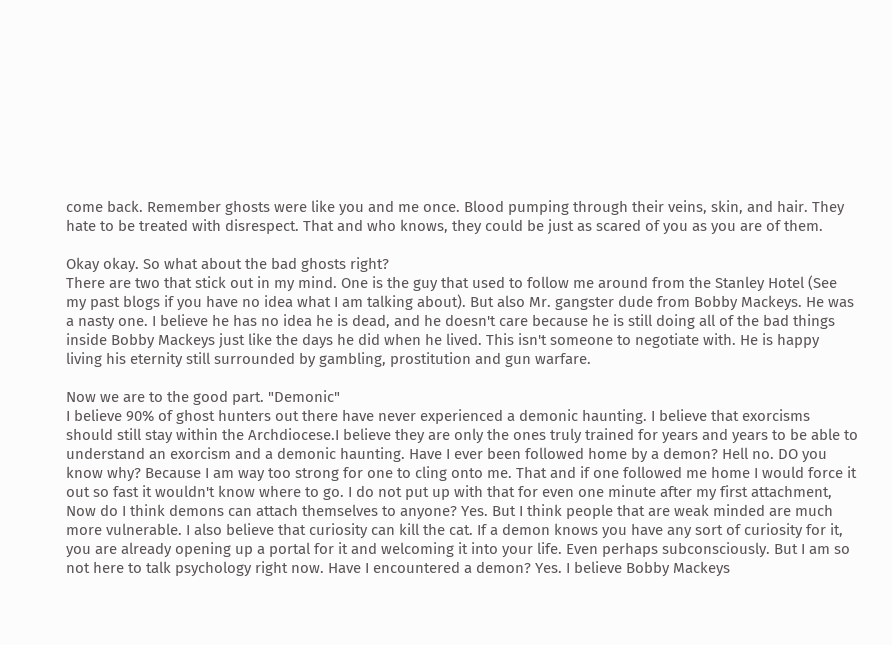come back. Remember ghosts were like you and me once. Blood pumping through their veins, skin, and hair. They hate to be treated with disrespect. That and who knows, they could be just as scared of you as you are of them.

Okay okay. So what about the bad ghosts right?
There are two that stick out in my mind. One is the guy that used to follow me around from the Stanley Hotel (See my past blogs if you have no idea what I am talking about). But also Mr. gangster dude from Bobby Mackeys. He was a nasty one. I believe he has no idea he is dead, and he doesn't care because he is still doing all of the bad things inside Bobby Mackeys just like the days he did when he lived. This isn't someone to negotiate with. He is happy living his eternity still surrounded by gambling, prostitution and gun warfare.

Now we are to the good part. "Demonic"
I believe 90% of ghost hunters out there have never experienced a demonic haunting. I believe that exorcisms should still stay within the Archdiocese.I believe they are only the ones truly trained for years and years to be able to understand an exorcism and a demonic haunting. Have I ever been followed home by a demon? Hell no. DO you know why? Because I am way too strong for one to cling onto me. That and if one followed me home I would force it out so fast it wouldn't know where to go. I do not put up with that for even one minute after my first attachment, Now do I think demons can attach themselves to anyone? Yes. But I think people that are weak minded are much more vulnerable. I also believe that curiosity can kill the cat. If a demon knows you have any sort of curiosity for it, you are already opening up a portal for it and welcoming it into your life. Even perhaps subconsciously. But I am so not here to talk psychology right now. Have I encountered a demon? Yes. I believe Bobby Mackeys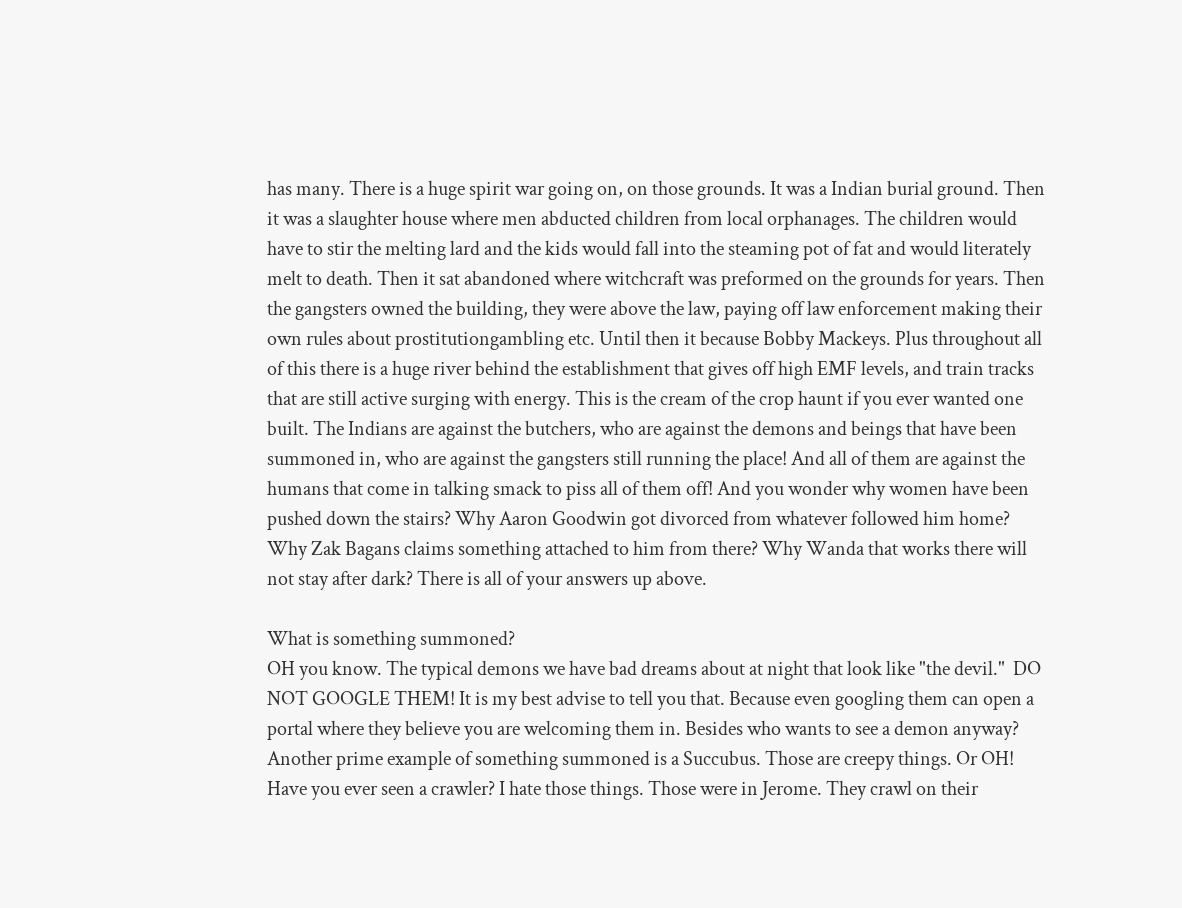has many. There is a huge spirit war going on, on those grounds. It was a Indian burial ground. Then it was a slaughter house where men abducted children from local orphanages. The children would have to stir the melting lard and the kids would fall into the steaming pot of fat and would literately melt to death. Then it sat abandoned where witchcraft was preformed on the grounds for years. Then the gangsters owned the building, they were above the law, paying off law enforcement making their own rules about prostitutiongambling etc. Until then it because Bobby Mackeys. Plus throughout all of this there is a huge river behind the establishment that gives off high EMF levels, and train tracks that are still active surging with energy. This is the cream of the crop haunt if you ever wanted one built. The Indians are against the butchers, who are against the demons and beings that have been summoned in, who are against the gangsters still running the place! And all of them are against the humans that come in talking smack to piss all of them off! And you wonder why women have been pushed down the stairs? Why Aaron Goodwin got divorced from whatever followed him home? Why Zak Bagans claims something attached to him from there? Why Wanda that works there will not stay after dark? There is all of your answers up above.

What is something summoned?
OH you know. The typical demons we have bad dreams about at night that look like "the devil."  DO NOT GOOGLE THEM! It is my best advise to tell you that. Because even googling them can open a portal where they believe you are welcoming them in. Besides who wants to see a demon anyway? Another prime example of something summoned is a Succubus. Those are creepy things. Or OH! Have you ever seen a crawler? I hate those things. Those were in Jerome. They crawl on their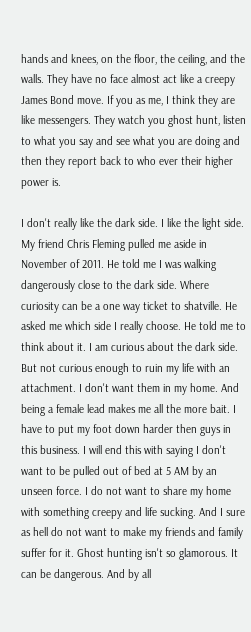hands and knees, on the floor, the ceiling, and the walls. They have no face almost act like a creepy James Bond move. If you as me, I think they are like messengers. They watch you ghost hunt, listen to what you say and see what you are doing and then they report back to who ever their higher power is.

I don't really like the dark side. I like the light side. My friend Chris Fleming pulled me aside in November of 2011. He told me I was walking dangerously close to the dark side. Where curiosity can be a one way ticket to shatville. He asked me which side I really choose. He told me to think about it. I am curious about the dark side. But not curious enough to ruin my life with an attachment. I don't want them in my home. And being a female lead makes me all the more bait. I have to put my foot down harder then guys in this business. I will end this with saying I don't want to be pulled out of bed at 5 AM by an unseen force. I do not want to share my home with something creepy and life sucking. And I sure as hell do not want to make my friends and family suffer for it. Ghost hunting isn't so glamorous. It can be dangerous. And by all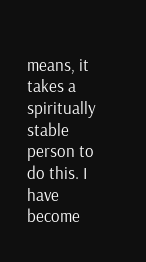means, it takes a spiritually stable person to do this. I have become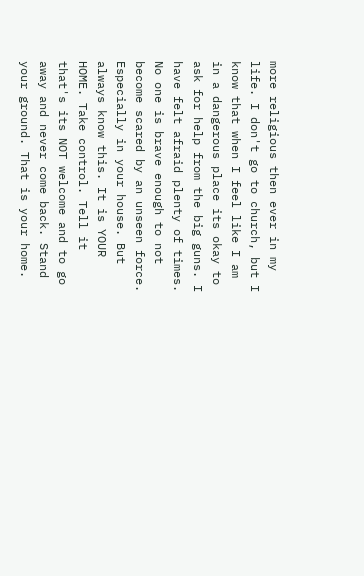more religious then ever in my life. I don't go to church, but I know that when I feel like I am in a dangerous place its okay to ask for help from the big guns. I have felt afraid plenty of times. No one is brave enough to not become scared by an unseen force. Especially in your house. But always know this. It is YOUR HOME. Take control. Tell it that's its NOT welcome and to go away and never come back. Stand your ground. That is your home.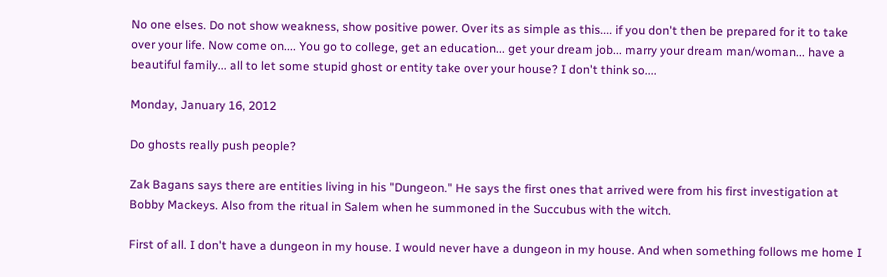No one elses. Do not show weakness, show positive power. Over its as simple as this.... if you don't then be prepared for it to take over your life. Now come on.... You go to college, get an education... get your dream job... marry your dream man/woman... have a beautiful family... all to let some stupid ghost or entity take over your house? I don't think so....

Monday, January 16, 2012

Do ghosts really push people?

Zak Bagans says there are entities living in his "Dungeon." He says the first ones that arrived were from his first investigation at Bobby Mackeys. Also from the ritual in Salem when he summoned in the Succubus with the witch.

First of all. I don't have a dungeon in my house. I would never have a dungeon in my house. And when something follows me home I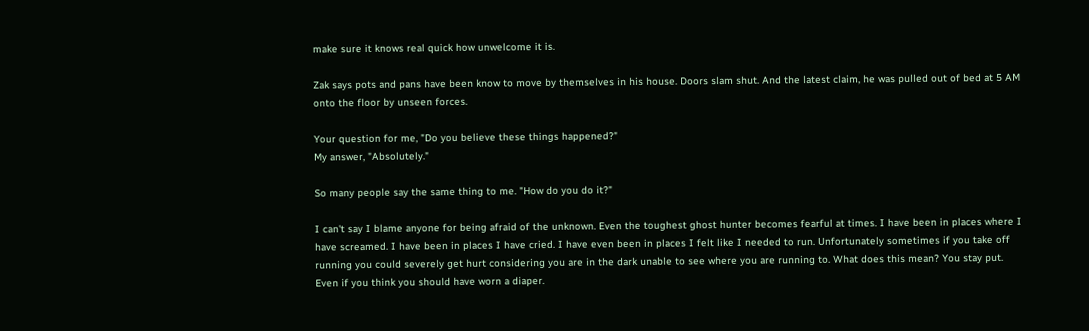make sure it knows real quick how unwelcome it is.

Zak says pots and pans have been know to move by themselves in his house. Doors slam shut. And the latest claim, he was pulled out of bed at 5 AM onto the floor by unseen forces.

Your question for me, "Do you believe these things happened?"
My answer, "Absolutely."

So many people say the same thing to me. "How do you do it?"

I can't say I blame anyone for being afraid of the unknown. Even the toughest ghost hunter becomes fearful at times. I have been in places where I have screamed. I have been in places I have cried. I have even been in places I felt like I needed to run. Unfortunately sometimes if you take off running you could severely get hurt considering you are in the dark unable to see where you are running to. What does this mean? You stay put. Even if you think you should have worn a diaper.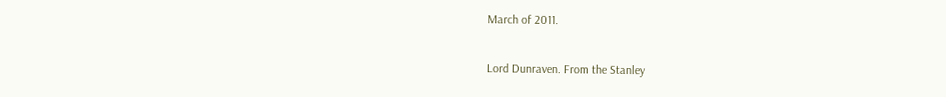March of 2011.

Lord Dunraven. From the Stanley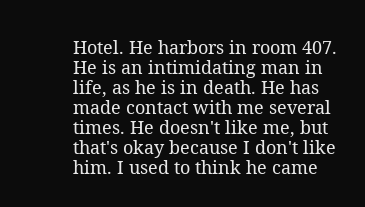Hotel. He harbors in room 407. He is an intimidating man in life, as he is in death. He has made contact with me several times. He doesn't like me, but that's okay because I don't like him. I used to think he came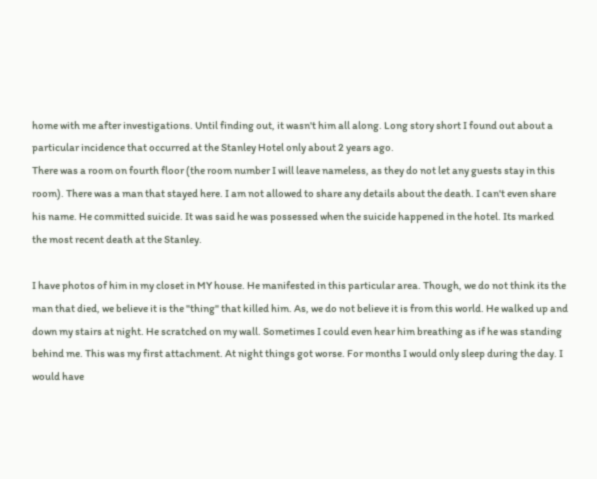home with me after investigations. Until finding out, it wasn't him all along. Long story short I found out about a particular incidence that occurred at the Stanley Hotel only about 2 years ago.
There was a room on fourth floor (the room number I will leave nameless, as they do not let any guests stay in this room). There was a man that stayed here. I am not allowed to share any details about the death. I can't even share his name. He committed suicide. It was said he was possessed when the suicide happened in the hotel. Its marked the most recent death at the Stanley.

I have photos of him in my closet in MY house. He manifested in this particular area. Though, we do not think its the man that died, we believe it is the "thing" that killed him. As, we do not believe it is from this world. He walked up and down my stairs at night. He scratched on my wall. Sometimes I could even hear him breathing as if he was standing behind me. This was my first attachment. At night things got worse. For months I would only sleep during the day. I would have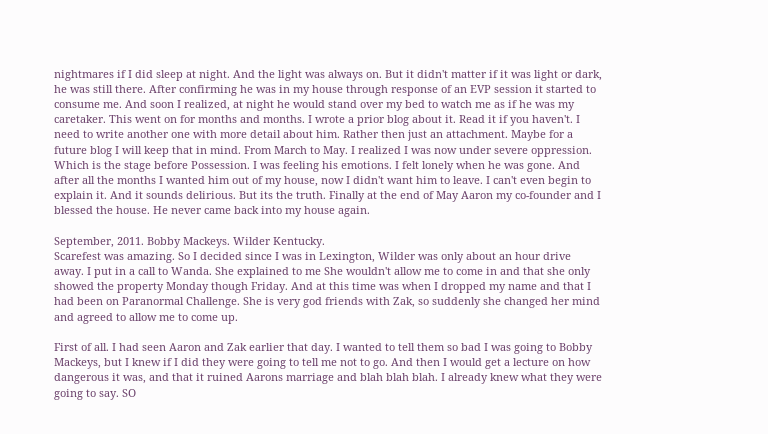nightmares if I did sleep at night. And the light was always on. But it didn't matter if it was light or dark, he was still there. After confirming he was in my house through response of an EVP session it started to consume me. And soon I realized, at night he would stand over my bed to watch me as if he was my caretaker. This went on for months and months. I wrote a prior blog about it. Read it if you haven't. I need to write another one with more detail about him. Rather then just an attachment. Maybe for a future blog I will keep that in mind. From March to May. I realized I was now under severe oppression. Which is the stage before Possession. I was feeling his emotions. I felt lonely when he was gone. And after all the months I wanted him out of my house, now I didn't want him to leave. I can't even begin to explain it. And it sounds delirious. But its the truth. Finally at the end of May Aaron my co-founder and I blessed the house. He never came back into my house again.

September, 2011. Bobby Mackeys. Wilder Kentucky.
Scarefest was amazing. So I decided since I was in Lexington, Wilder was only about an hour drive away. I put in a call to Wanda. She explained to me She wouldn't allow me to come in and that she only showed the property Monday though Friday. And at this time was when I dropped my name and that I had been on Paranormal Challenge. She is very god friends with Zak, so suddenly she changed her mind and agreed to allow me to come up.

First of all. I had seen Aaron and Zak earlier that day. I wanted to tell them so bad I was going to Bobby Mackeys, but I knew if I did they were going to tell me not to go. And then I would get a lecture on how dangerous it was, and that it ruined Aarons marriage and blah blah blah. I already knew what they were going to say. SO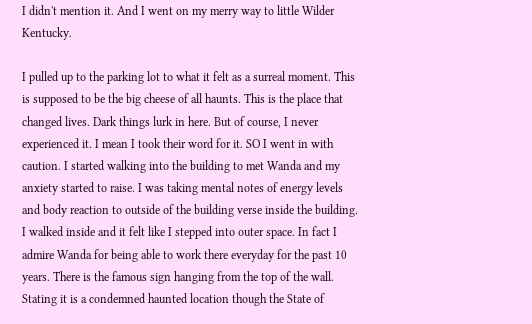I didn't mention it. And I went on my merry way to little Wilder Kentucky.

I pulled up to the parking lot to what it felt as a surreal moment. This is supposed to be the big cheese of all haunts. This is the place that changed lives. Dark things lurk in here. But of course, I never experienced it. I mean I took their word for it. SO I went in with caution. I started walking into the building to met Wanda and my anxiety started to raise. I was taking mental notes of energy levels and body reaction to outside of the building verse inside the building. I walked inside and it felt like I stepped into outer space. In fact I admire Wanda for being able to work there everyday for the past 10 years. There is the famous sign hanging from the top of the wall. Stating it is a condemned haunted location though the State of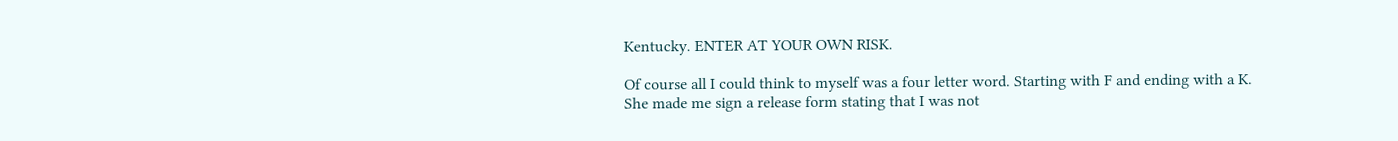Kentucky. ENTER AT YOUR OWN RISK.

Of course all I could think to myself was a four letter word. Starting with F and ending with a K.
She made me sign a release form stating that I was not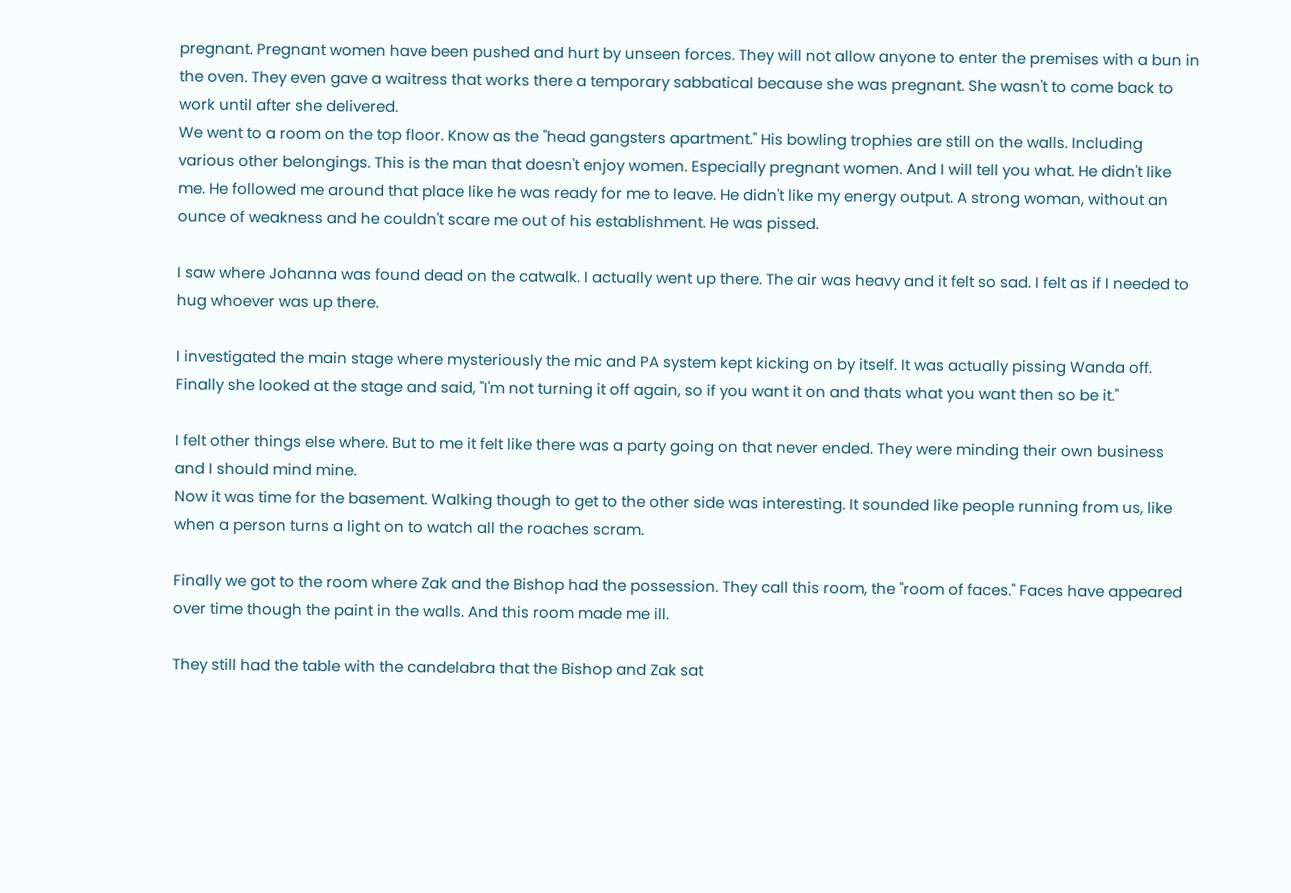pregnant. Pregnant women have been pushed and hurt by unseen forces. They will not allow anyone to enter the premises with a bun in the oven. They even gave a waitress that works there a temporary sabbatical because she was pregnant. She wasn't to come back to work until after she delivered.
We went to a room on the top floor. Know as the "head gangsters apartment." His bowling trophies are still on the walls. Including various other belongings. This is the man that doesn't enjoy women. Especially pregnant women. And I will tell you what. He didn't like me. He followed me around that place like he was ready for me to leave. He didn't like my energy output. A strong woman, without an ounce of weakness and he couldn't scare me out of his establishment. He was pissed.

I saw where Johanna was found dead on the catwalk. I actually went up there. The air was heavy and it felt so sad. I felt as if I needed to hug whoever was up there.

I investigated the main stage where mysteriously the mic and PA system kept kicking on by itself. It was actually pissing Wanda off. Finally she looked at the stage and said, "I'm not turning it off again, so if you want it on and thats what you want then so be it."

I felt other things else where. But to me it felt like there was a party going on that never ended. They were minding their own business and I should mind mine.
Now it was time for the basement. Walking though to get to the other side was interesting. It sounded like people running from us, like when a person turns a light on to watch all the roaches scram.

Finally we got to the room where Zak and the Bishop had the possession. They call this room, the "room of faces." Faces have appeared over time though the paint in the walls. And this room made me ill.

They still had the table with the candelabra that the Bishop and Zak sat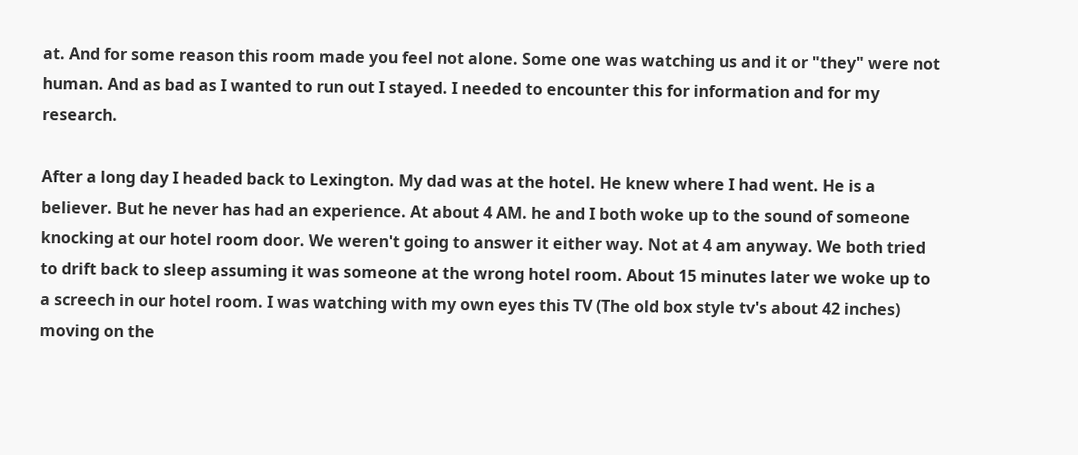at. And for some reason this room made you feel not alone. Some one was watching us and it or "they" were not human. And as bad as I wanted to run out I stayed. I needed to encounter this for information and for my research.

After a long day I headed back to Lexington. My dad was at the hotel. He knew where I had went. He is a believer. But he never has had an experience. At about 4 AM. he and I both woke up to the sound of someone knocking at our hotel room door. We weren't going to answer it either way. Not at 4 am anyway. We both tried to drift back to sleep assuming it was someone at the wrong hotel room. About 15 minutes later we woke up to a screech in our hotel room. I was watching with my own eyes this TV (The old box style tv's about 42 inches) moving on the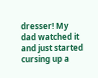dresser! My dad watched it and just started cursing up a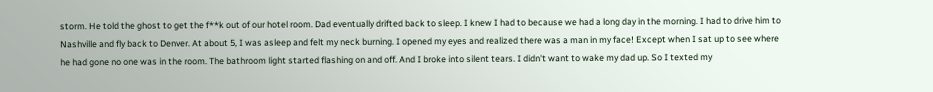storm. He told the ghost to get the f**k out of our hotel room. Dad eventually drifted back to sleep. I knew I had to because we had a long day in the morning. I had to drive him to Nashville and fly back to Denver. At about 5, I was asleep and felt my neck burning. I opened my eyes and realized there was a man in my face! Except when I sat up to see where he had gone no one was in the room. The bathroom light started flashing on and off. And I broke into silent tears. I didn't want to wake my dad up. So I texted my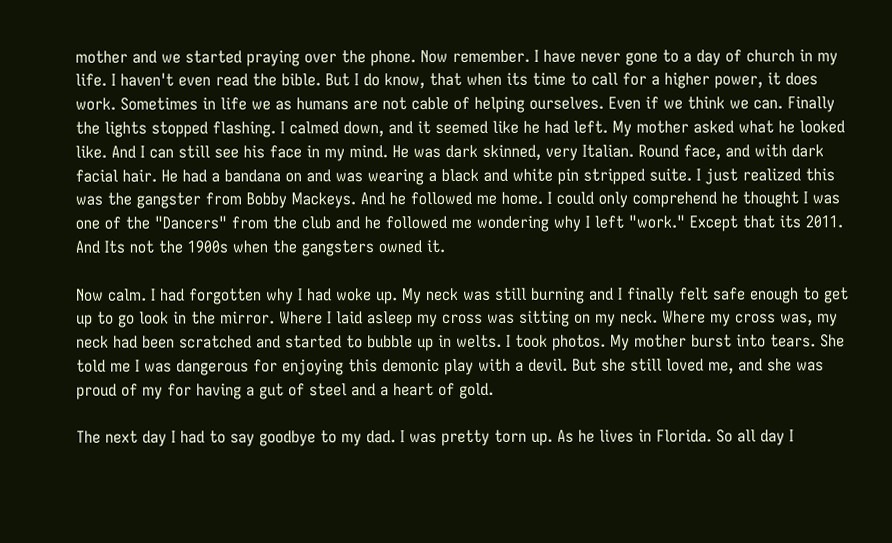mother and we started praying over the phone. Now remember. I have never gone to a day of church in my life. I haven't even read the bible. But I do know, that when its time to call for a higher power, it does work. Sometimes in life we as humans are not cable of helping ourselves. Even if we think we can. Finally the lights stopped flashing. I calmed down, and it seemed like he had left. My mother asked what he looked like. And I can still see his face in my mind. He was dark skinned, very Italian. Round face, and with dark facial hair. He had a bandana on and was wearing a black and white pin stripped suite. I just realized this was the gangster from Bobby Mackeys. And he followed me home. I could only comprehend he thought I was one of the "Dancers" from the club and he followed me wondering why I left "work." Except that its 2011. And Its not the 1900s when the gangsters owned it.

Now calm. I had forgotten why I had woke up. My neck was still burning and I finally felt safe enough to get up to go look in the mirror. Where I laid asleep my cross was sitting on my neck. Where my cross was, my neck had been scratched and started to bubble up in welts. I took photos. My mother burst into tears. She told me I was dangerous for enjoying this demonic play with a devil. But she still loved me, and she was proud of my for having a gut of steel and a heart of gold.

The next day I had to say goodbye to my dad. I was pretty torn up. As he lives in Florida. So all day I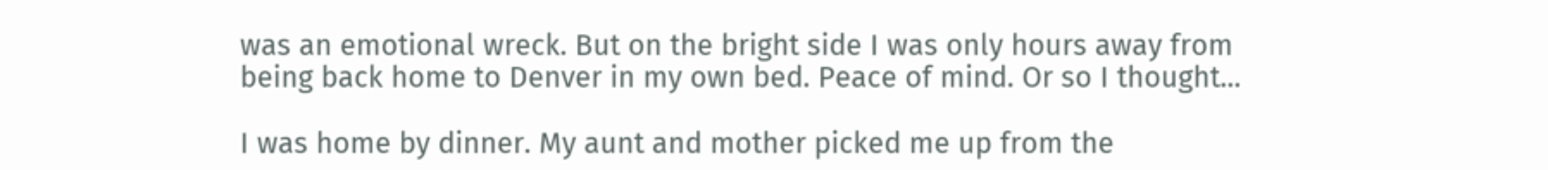was an emotional wreck. But on the bright side I was only hours away from being back home to Denver in my own bed. Peace of mind. Or so I thought...

I was home by dinner. My aunt and mother picked me up from the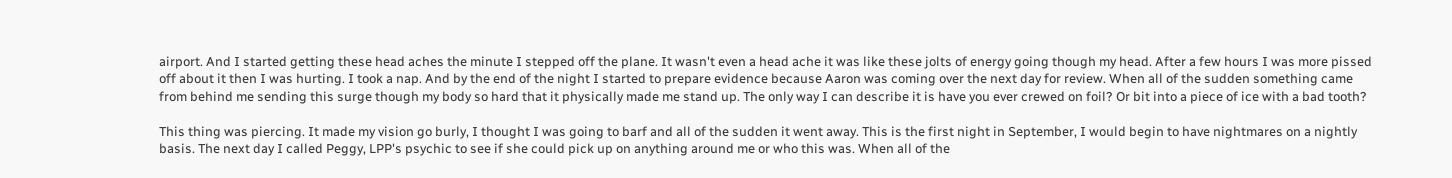airport. And I started getting these head aches the minute I stepped off the plane. It wasn't even a head ache it was like these jolts of energy going though my head. After a few hours I was more pissed off about it then I was hurting. I took a nap. And by the end of the night I started to prepare evidence because Aaron was coming over the next day for review. When all of the sudden something came from behind me sending this surge though my body so hard that it physically made me stand up. The only way I can describe it is have you ever crewed on foil? Or bit into a piece of ice with a bad tooth?

This thing was piercing. It made my vision go burly, I thought I was going to barf and all of the sudden it went away. This is the first night in September, I would begin to have nightmares on a nightly basis. The next day I called Peggy, LPP's psychic to see if she could pick up on anything around me or who this was. When all of the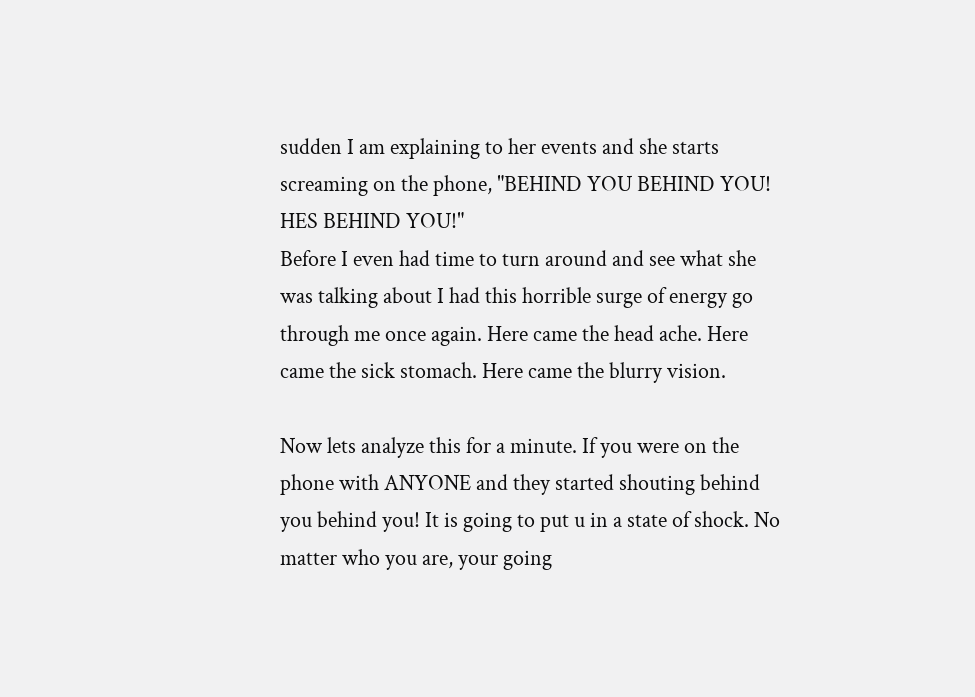sudden I am explaining to her events and she starts screaming on the phone, "BEHIND YOU BEHIND YOU! HES BEHIND YOU!"
Before I even had time to turn around and see what she was talking about I had this horrible surge of energy go through me once again. Here came the head ache. Here came the sick stomach. Here came the blurry vision.

Now lets analyze this for a minute. If you were on the phone with ANYONE and they started shouting behind you behind you! It is going to put u in a state of shock. No matter who you are, your going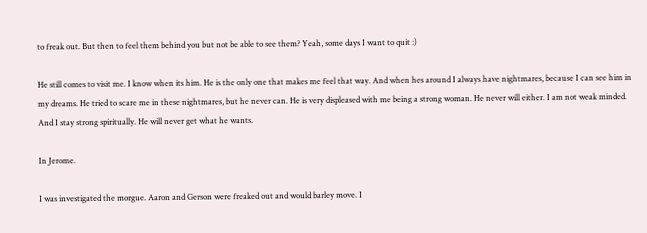to freak out. But then to feel them behind you but not be able to see them? Yeah, some days I want to quit :)

He still comes to visit me. I know when its him. He is the only one that makes me feel that way. And when hes around I always have nightmares, because I can see him in my dreams. He tried to scare me in these nightmares, but he never can. He is very displeased with me being a strong woman. He never will either. I am not weak minded. And I stay strong spiritually. He will never get what he wants.

In Jerome.

I was investigated the morgue. Aaron and Gerson were freaked out and would barley move. I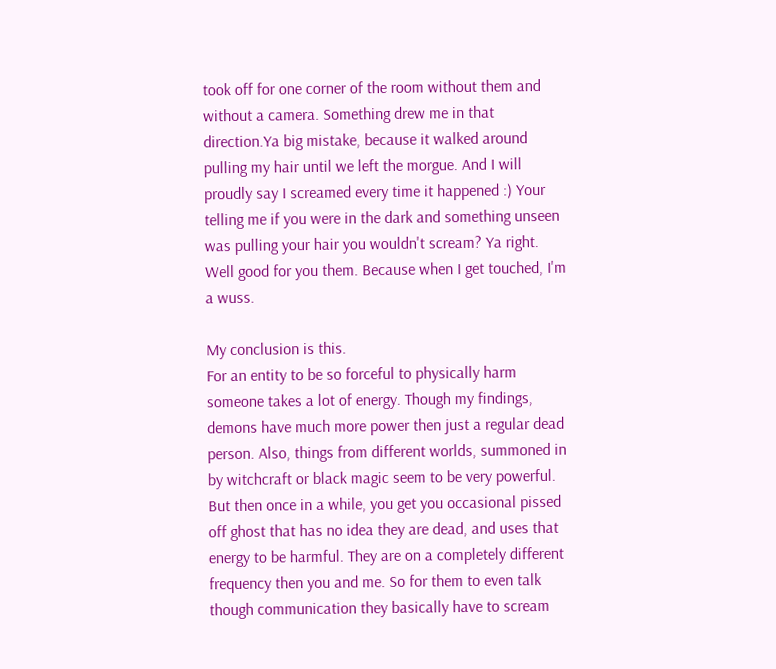took off for one corner of the room without them and without a camera. Something drew me in that direction.Ya big mistake, because it walked around pulling my hair until we left the morgue. And I will proudly say I screamed every time it happened :) Your telling me if you were in the dark and something unseen was pulling your hair you wouldn't scream? Ya right. Well good for you them. Because when I get touched, I'm a wuss.

My conclusion is this.
For an entity to be so forceful to physically harm someone takes a lot of energy. Though my findings, demons have much more power then just a regular dead person. Also, things from different worlds, summoned in by witchcraft or black magic seem to be very powerful. But then once in a while, you get you occasional pissed off ghost that has no idea they are dead, and uses that energy to be harmful. They are on a completely different frequency then you and me. So for them to even talk though communication they basically have to scream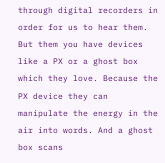through digital recorders in order for us to hear them. But them you have devices like a PX or a ghost box which they love. Because the PX device they can manipulate the energy in the air into words. And a ghost box scans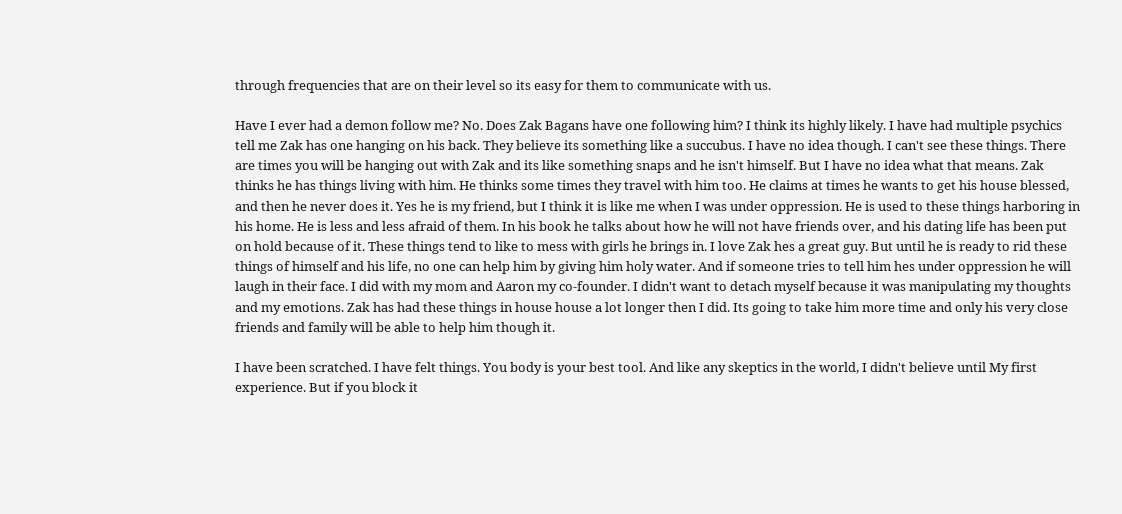through frequencies that are on their level so its easy for them to communicate with us.

Have I ever had a demon follow me? No. Does Zak Bagans have one following him? I think its highly likely. I have had multiple psychics tell me Zak has one hanging on his back. They believe its something like a succubus. I have no idea though. I can't see these things. There are times you will be hanging out with Zak and its like something snaps and he isn't himself. But I have no idea what that means. Zak thinks he has things living with him. He thinks some times they travel with him too. He claims at times he wants to get his house blessed, and then he never does it. Yes he is my friend, but I think it is like me when I was under oppression. He is used to these things harboring in his home. He is less and less afraid of them. In his book he talks about how he will not have friends over, and his dating life has been put on hold because of it. These things tend to like to mess with girls he brings in. I love Zak hes a great guy. But until he is ready to rid these things of himself and his life, no one can help him by giving him holy water. And if someone tries to tell him hes under oppression he will laugh in their face. I did with my mom and Aaron my co-founder. I didn't want to detach myself because it was manipulating my thoughts and my emotions. Zak has had these things in house house a lot longer then I did. Its going to take him more time and only his very close friends and family will be able to help him though it.

I have been scratched. I have felt things. You body is your best tool. And like any skeptics in the world, I didn't believe until My first experience. But if you block it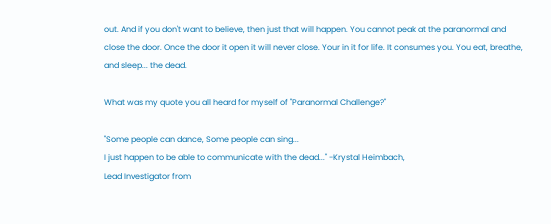out. And if you don't want to believe, then just that will happen. You cannot peak at the paranormal and close the door. Once the door it open it will never close. Your in it for life. It consumes you. You eat, breathe, and sleep... the dead.

What was my quote you all heard for myself of "Paranormal Challenge?"

"Some people can dance, Some people can sing...
I just happen to be able to communicate with the dead..." -Krystal Heimbach,
Lead Investigator from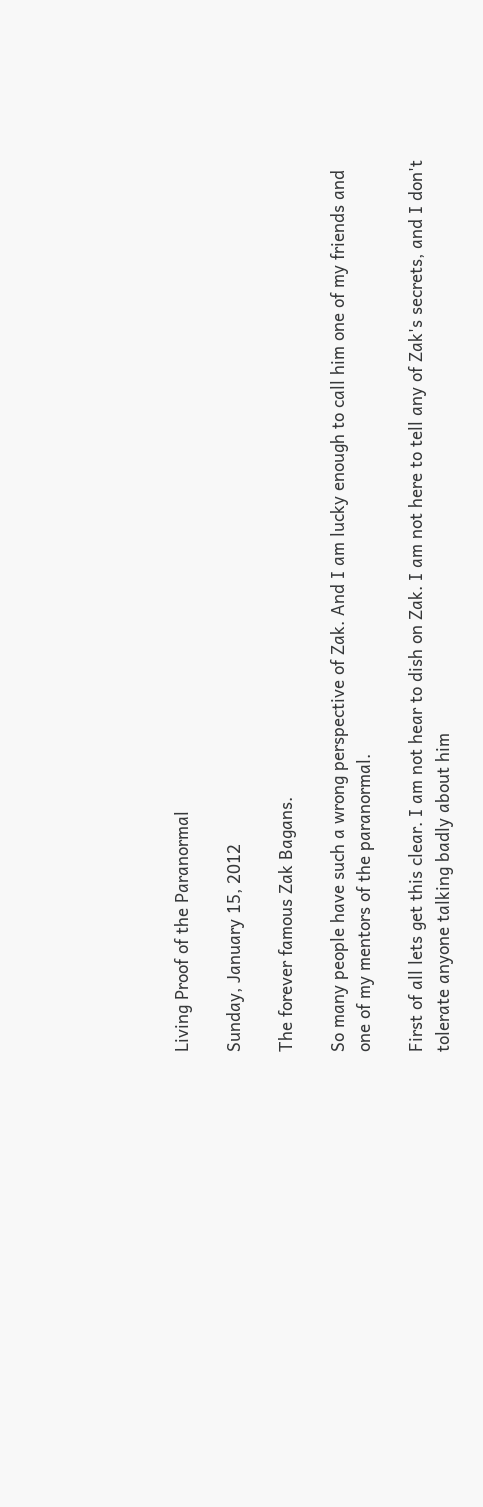Living Proof of the Paranormal

Sunday, January 15, 2012

The forever famous Zak Bagans.

So many people have such a wrong perspective of Zak. And I am lucky enough to call him one of my friends and one of my mentors of the paranormal.

First of all lets get this clear. I am not hear to dish on Zak. I am not here to tell any of Zak's secrets, and I don't tolerate anyone talking badly about him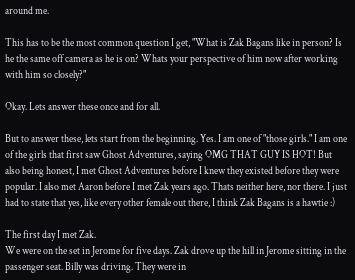around me.

This has to be the most common question I get, "What is Zak Bagans like in person? Is he the same off camera as he is on? Whats your perspective of him now after working with him so closely?"

Okay. Lets answer these once and for all.

But to answer these, lets start from the beginning. Yes. I am one of "those girls." I am one of the girls that first saw Ghost Adventures, saying OMG THAT GUY IS HOT! But also being honest, I met Ghost Adventures before I knew they existed before they were popular. I also met Aaron before I met Zak years ago. Thats neither here, nor there. I just had to state that yes, like every other female out there, I think Zak Bagans is a hawtie :)

The first day I met Zak.
We were on the set in Jerome for five days. Zak drove up the hill in Jerome sitting in the passenger seat. Billy was driving. They were in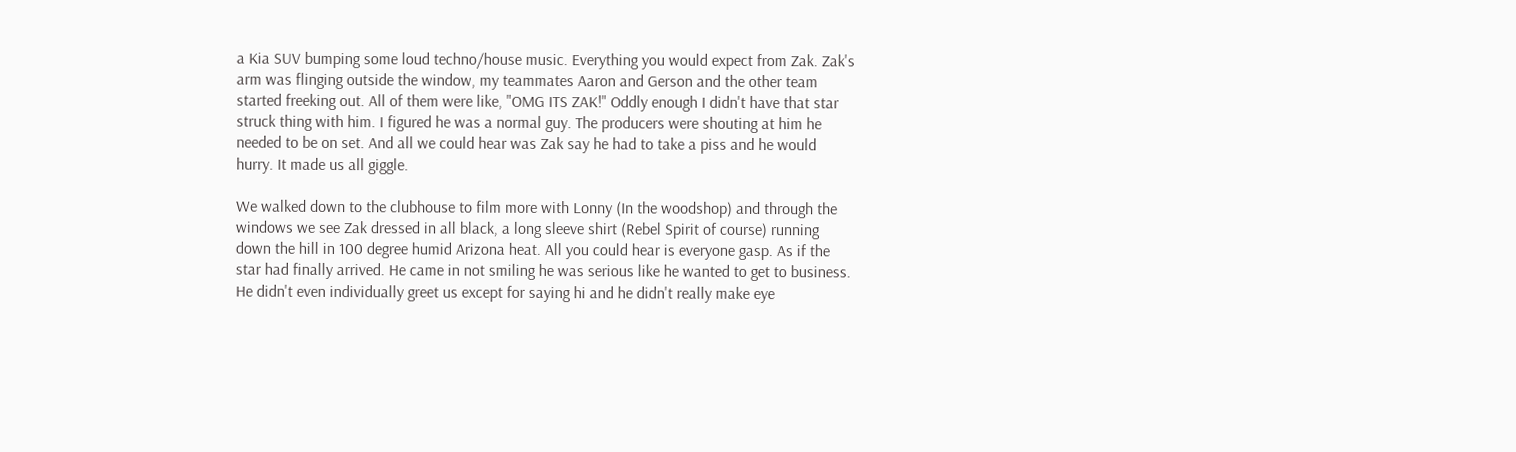a Kia SUV bumping some loud techno/house music. Everything you would expect from Zak. Zak's arm was flinging outside the window, my teammates Aaron and Gerson and the other team started freeking out. All of them were like, "OMG ITS ZAK!" Oddly enough I didn't have that star struck thing with him. I figured he was a normal guy. The producers were shouting at him he needed to be on set. And all we could hear was Zak say he had to take a piss and he would hurry. It made us all giggle.

We walked down to the clubhouse to film more with Lonny (In the woodshop) and through the windows we see Zak dressed in all black, a long sleeve shirt (Rebel Spirit of course) running down the hill in 100 degree humid Arizona heat. All you could hear is everyone gasp. As if the star had finally arrived. He came in not smiling he was serious like he wanted to get to business. He didn't even individually greet us except for saying hi and he didn't really make eye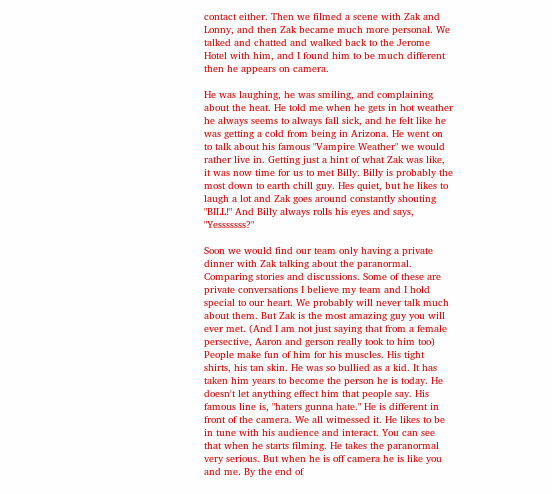contact either. Then we filmed a scene with Zak and Lonny, and then Zak became much more personal. We talked and chatted and walked back to the Jerome Hotel with him, and I found him to be much different then he appears on camera.

He was laughing, he was smiling, and complaining about the heat. He told me when he gets in hot weather he always seems to always fall sick, and he felt like he was getting a cold from being in Arizona. He went on to talk about his famous "Vampire Weather" we would rather live in. Getting just a hint of what Zak was like, it was now time for us to met Billy. Billy is probably the most down to earth chill guy. Hes quiet, but he likes to laugh a lot and Zak goes around constantly shouting "BILL!" And Billy always rolls his eyes and says, "Yesssssss?"

Soon we would find our team only having a private dinner with Zak talking about the paranormal. Comparing stories and discussions. Some of these are private conversations I believe my team and I hold special to our heart. We probably will never talk much about them. But Zak is the most amazing guy you will ever met. (And I am not just saying that from a female persective, Aaron and gerson really took to him too) People make fun of him for his muscles. His tight shirts, his tan skin. He was so bullied as a kid. It has taken him years to become the person he is today. He doesn't let anything effect him that people say. His famous line is, "haters gunna hate." He is different in front of the camera. We all witnessed it. He likes to be in tune with his audience and interact. You can see that when he starts filming. He takes the paranormal very serious. But when he is off camera he is like you and me. By the end of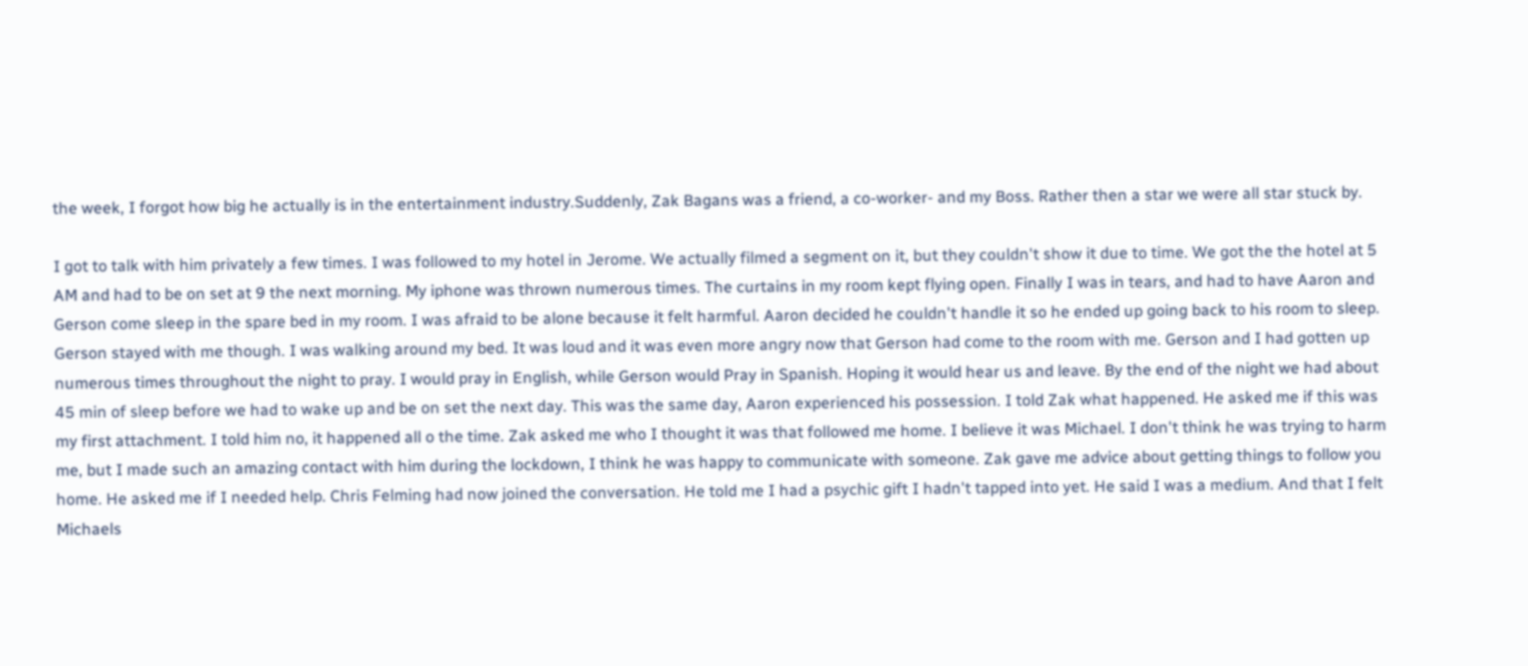the week, I forgot how big he actually is in the entertainment industry.Suddenly, Zak Bagans was a friend, a co-worker- and my Boss. Rather then a star we were all star stuck by.

I got to talk with him privately a few times. I was followed to my hotel in Jerome. We actually filmed a segment on it, but they couldn't show it due to time. We got the the hotel at 5 AM and had to be on set at 9 the next morning. My iphone was thrown numerous times. The curtains in my room kept flying open. Finally I was in tears, and had to have Aaron and Gerson come sleep in the spare bed in my room. I was afraid to be alone because it felt harmful. Aaron decided he couldn't handle it so he ended up going back to his room to sleep. Gerson stayed with me though. I was walking around my bed. It was loud and it was even more angry now that Gerson had come to the room with me. Gerson and I had gotten up numerous times throughout the night to pray. I would pray in English, while Gerson would Pray in Spanish. Hoping it would hear us and leave. By the end of the night we had about 45 min of sleep before we had to wake up and be on set the next day. This was the same day, Aaron experienced his possession. I told Zak what happened. He asked me if this was my first attachment. I told him no, it happened all o the time. Zak asked me who I thought it was that followed me home. I believe it was Michael. I don't think he was trying to harm me, but I made such an amazing contact with him during the lockdown, I think he was happy to communicate with someone. Zak gave me advice about getting things to follow you home. He asked me if I needed help. Chris Felming had now joined the conversation. He told me I had a psychic gift I hadn't tapped into yet. He said I was a medium. And that I felt Michaels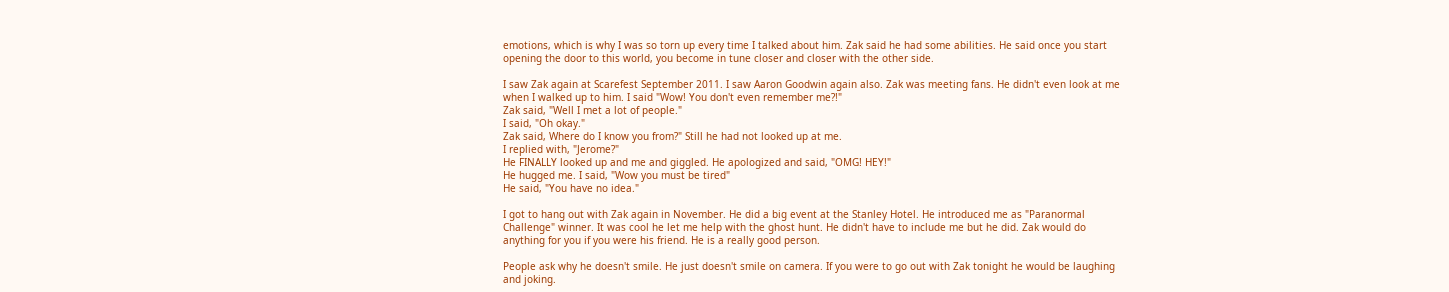emotions, which is why I was so torn up every time I talked about him. Zak said he had some abilities. He said once you start opening the door to this world, you become in tune closer and closer with the other side.

I saw Zak again at Scarefest September 2011. I saw Aaron Goodwin again also. Zak was meeting fans. He didn't even look at me when I walked up to him. I said "Wow! You don't even remember me?!"
Zak said, "Well I met a lot of people."
I said, "Oh okay."
Zak said, Where do I know you from?" Still he had not looked up at me.
I replied with, "Jerome?"
He FINALLY looked up and me and giggled. He apologized and said, "OMG! HEY!"
He hugged me. I said, "Wow you must be tired"
He said, "You have no idea."

I got to hang out with Zak again in November. He did a big event at the Stanley Hotel. He introduced me as "Paranormal Challenge" winner. It was cool he let me help with the ghost hunt. He didn't have to include me but he did. Zak would do anything for you if you were his friend. He is a really good person.

People ask why he doesn't smile. He just doesn't smile on camera. If you were to go out with Zak tonight he would be laughing and joking.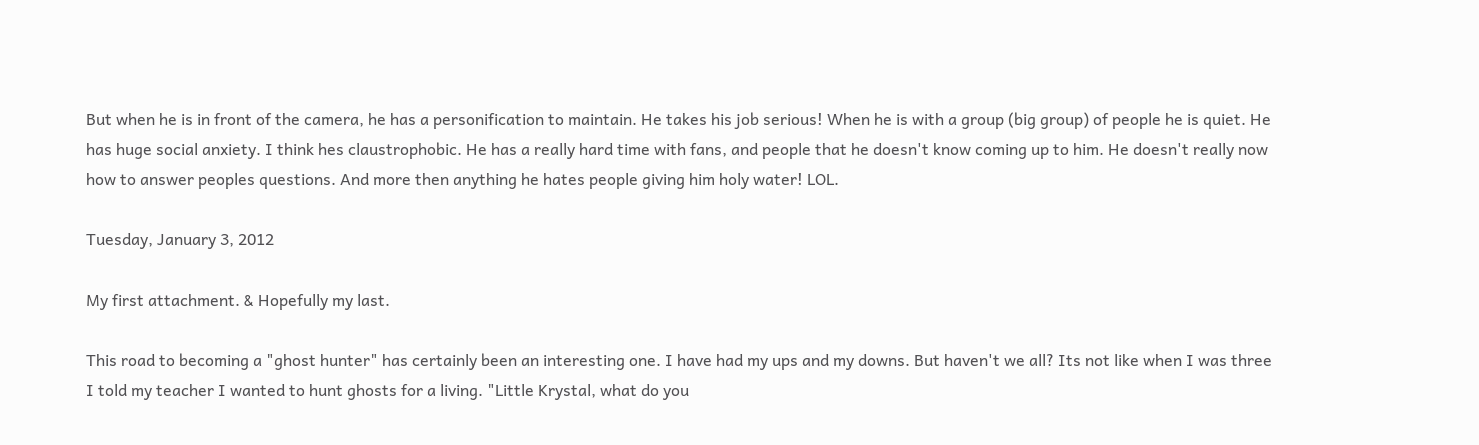But when he is in front of the camera, he has a personification to maintain. He takes his job serious! When he is with a group (big group) of people he is quiet. He has huge social anxiety. I think hes claustrophobic. He has a really hard time with fans, and people that he doesn't know coming up to him. He doesn't really now how to answer peoples questions. And more then anything he hates people giving him holy water! LOL.

Tuesday, January 3, 2012

My first attachment. & Hopefully my last.

This road to becoming a "ghost hunter" has certainly been an interesting one. I have had my ups and my downs. But haven't we all? Its not like when I was three I told my teacher I wanted to hunt ghosts for a living. "Little Krystal, what do you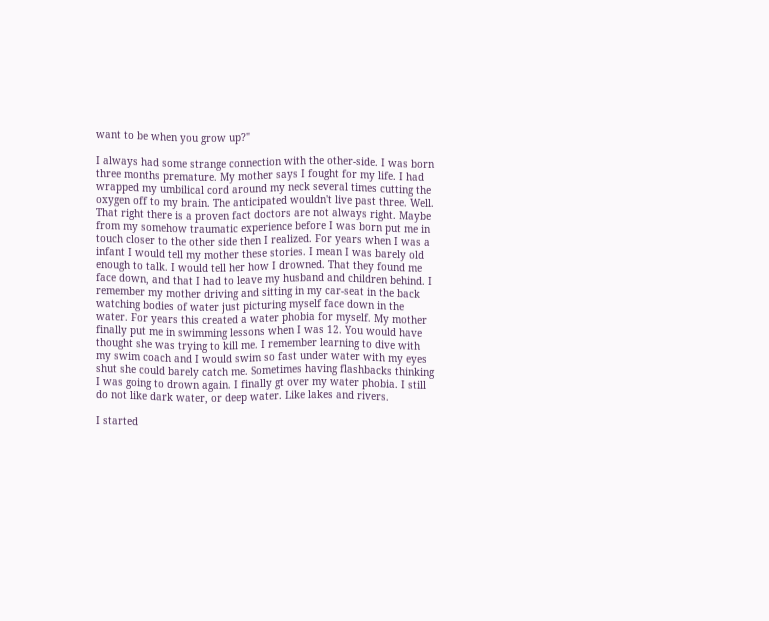want to be when you grow up?"

I always had some strange connection with the other-side. I was born three months premature. My mother says I fought for my life. I had wrapped my umbilical cord around my neck several times cutting the oxygen off to my brain. The anticipated wouldn't live past three. Well. That right there is a proven fact doctors are not always right. Maybe from my somehow traumatic experience before I was born put me in touch closer to the other side then I realized. For years when I was a infant I would tell my mother these stories. I mean I was barely old enough to talk. I would tell her how I drowned. That they found me face down, and that I had to leave my husband and children behind. I remember my mother driving and sitting in my car-seat in the back watching bodies of water just picturing myself face down in the water. For years this created a water phobia for myself. My mother finally put me in swimming lessons when I was 12. You would have thought she was trying to kill me. I remember learning to dive with my swim coach and I would swim so fast under water with my eyes shut she could barely catch me. Sometimes having flashbacks thinking I was going to drown again. I finally gt over my water phobia. I still do not like dark water, or deep water. Like lakes and rivers.

I started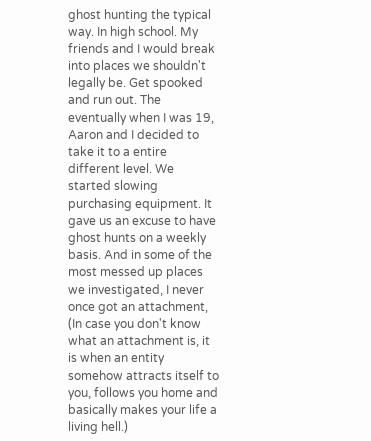ghost hunting the typical way. In high school. My friends and I would break into places we shouldn't legally be. Get spooked and run out. The eventually when I was 19, Aaron and I decided to take it to a entire different level. We started slowing purchasing equipment. It gave us an excuse to have ghost hunts on a weekly basis. And in some of the most messed up places we investigated, I never once got an attachment, (In case you don't know what an attachment is, it is when an entity somehow attracts itself to you, follows you home and basically makes your life a living hell.)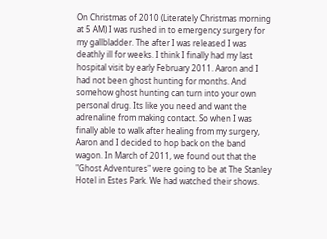On Christmas of 2010 (Literately Christmas morning at 5 AM) I was rushed in to emergency surgery for my gallbladder. The after I was released I was deathly ill for weeks. I think I finally had my last hospital visit by early February 2011. Aaron and I had not been ghost hunting for months. And somehow ghost hunting can turn into your own personal drug. Its like you need and want the adrenaline from making contact. So when I was finally able to walk after healing from my surgery, Aaron and I decided to hop back on the band wagon. In March of 2011, we found out that the "Ghost Adventures" were going to be at The Stanley Hotel in Estes Park. We had watched their shows.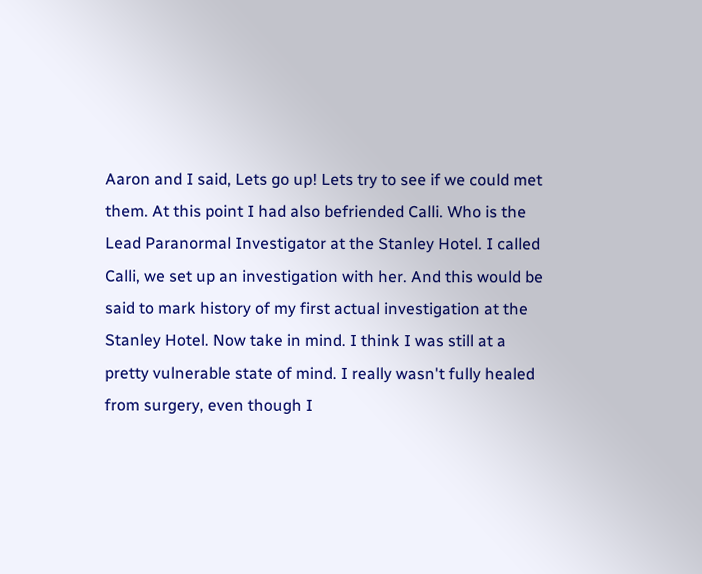Aaron and I said, Lets go up! Lets try to see if we could met them. At this point I had also befriended Calli. Who is the Lead Paranormal Investigator at the Stanley Hotel. I called Calli, we set up an investigation with her. And this would be said to mark history of my first actual investigation at the Stanley Hotel. Now take in mind. I think I was still at a pretty vulnerable state of mind. I really wasn't fully healed from surgery, even though I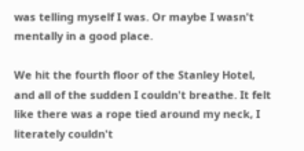was telling myself I was. Or maybe I wasn't mentally in a good place.

We hit the fourth floor of the Stanley Hotel, and all of the sudden I couldn't breathe. It felt like there was a rope tied around my neck, I literately couldn't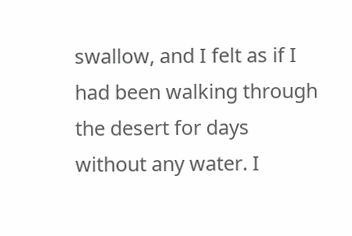swallow, and I felt as if I had been walking through the desert for days without any water. I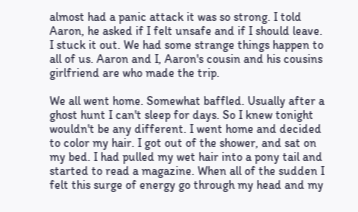almost had a panic attack it was so strong. I told Aaron, he asked if I felt unsafe and if I should leave. I stuck it out. We had some strange things happen to all of us. Aaron and I, Aaron's cousin and his cousins girlfriend are who made the trip.

We all went home. Somewhat baffled. Usually after a ghost hunt I can't sleep for days. So I knew tonight wouldn't be any different. I went home and decided to color my hair. I got out of the shower, and sat on my bed. I had pulled my wet hair into a pony tail and started to read a magazine. When all of the sudden I felt this surge of energy go through my head and my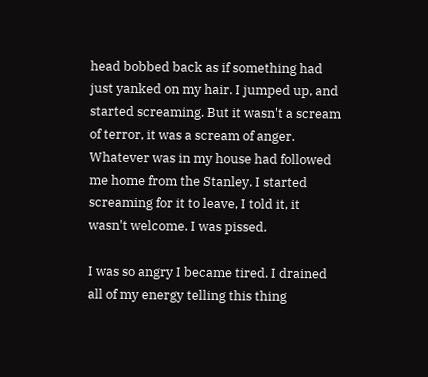head bobbed back as if something had just yanked on my hair. I jumped up, and started screaming. But it wasn't a scream of terror, it was a scream of anger. Whatever was in my house had followed me home from the Stanley. I started screaming for it to leave, I told it, it wasn't welcome. I was pissed.

I was so angry I became tired. I drained all of my energy telling this thing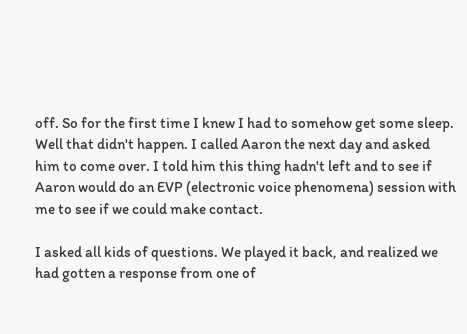off. So for the first time I knew I had to somehow get some sleep. Well that didn't happen. I called Aaron the next day and asked him to come over. I told him this thing hadn't left and to see if Aaron would do an EVP (electronic voice phenomena) session with me to see if we could make contact.

I asked all kids of questions. We played it back, and realized we had gotten a response from one of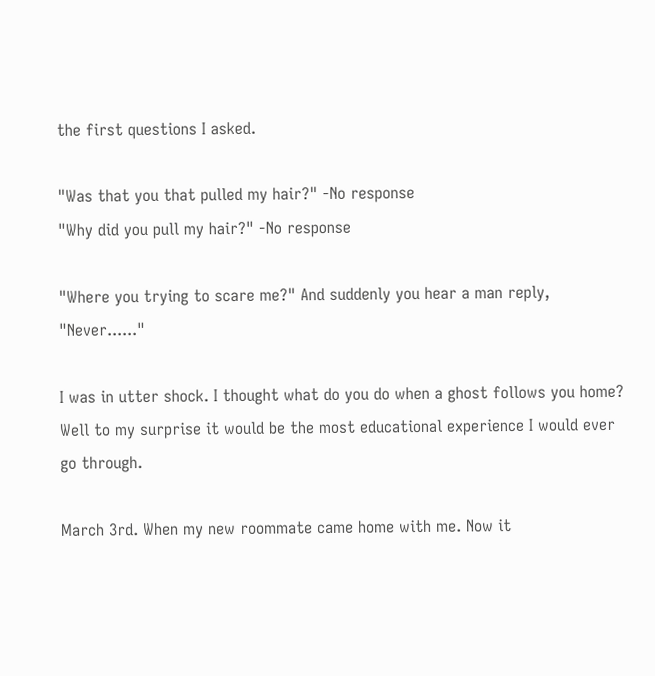the first questions I asked.

"Was that you that pulled my hair?" -No response
"Why did you pull my hair?" -No response

"Where you trying to scare me?" And suddenly you hear a man reply, "Never......"

I was in utter shock. I thought what do you do when a ghost follows you home?
Well to my surprise it would be the most educational experience I would ever go through.

March 3rd. When my new roommate came home with me. Now it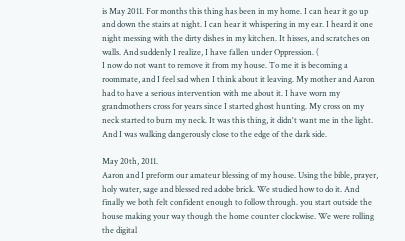is May 2011. For months this thing has been in my home. I can hear it go up and down the stairs at night. I can hear it whispering in my ear. I heard it one night messing with the dirty dishes in my kitchen. It hisses, and scratches on walls. And suddenly I realize, I have fallen under Oppression. (
I now do not want to remove it from my house. To me it is becoming a roommate, and I feel sad when I think about it leaving. My mother and Aaron had to have a serious intervention with me about it. I have worn my grandmothers cross for years since I started ghost hunting. My cross on my neck started to burn my neck. It was this thing, it didn't want me in the light. And I was walking dangerously close to the edge of the dark side.

May 20th, 2011.
Aaron and I preform our amateur blessing of my house. Using the bible, prayer, holy water, sage and blessed red adobe brick. We studied how to do it. And finally we both felt confident enough to follow through. you start outside the house making your way though the home counter clockwise. We were rolling the digital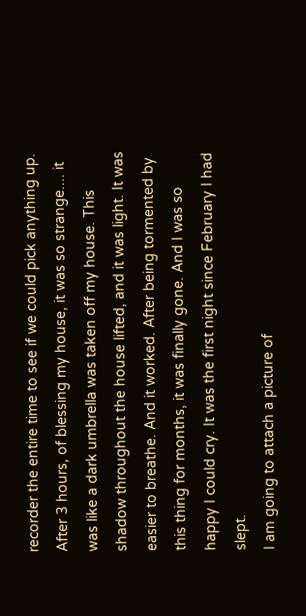recorder the entire time to see if we could pick anything up. After 3 hours, of blessing my house, it was so strange.... it was like a dark umbrella was taken off my house. This shadow throughout the house lifted, and it was light. It was easier to breathe. And it worked. After being tormented by this thing for months, it was finally gone. And I was so happy I could cry. It was the first night since February I had slept.
I am going to attach a picture of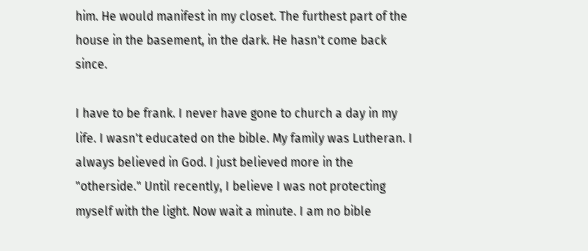him. He would manifest in my closet. The furthest part of the house in the basement, in the dark. He hasn't come back since.

I have to be frank. I never have gone to church a day in my life. I wasn't educated on the bible. My family was Lutheran. I always believed in God. I just believed more in the "otherside." Until recently, I believe I was not protecting myself with the light. Now wait a minute. I am no bible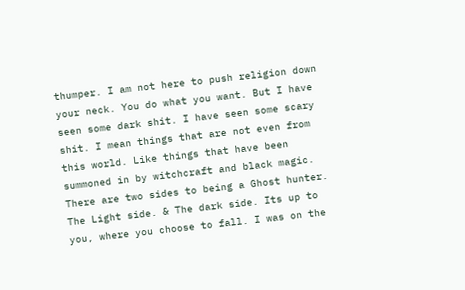thumper. I am not here to push religion down your neck. You do what you want. But I have seen some dark shit. I have seen some scary shit. I mean things that are not even from this world. Like things that have been summoned in by witchcraft and black magic. There are two sides to being a Ghost hunter. The Light side. & The dark side. Its up to you, where you choose to fall. I was on the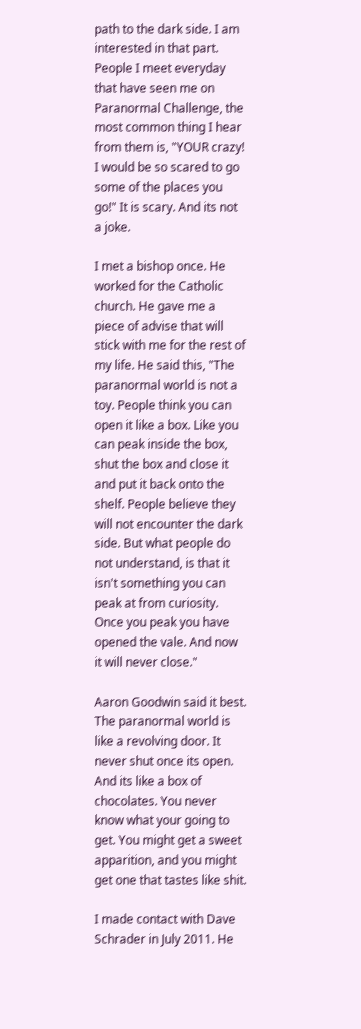path to the dark side. I am interested in that part. People I meet everyday that have seen me on Paranormal Challenge, the most common thing I hear from them is, "YOUR crazy! I would be so scared to go some of the places you go!" It is scary. And its not a joke.

I met a bishop once. He worked for the Catholic church. He gave me a piece of advise that will stick with me for the rest of my life. He said this, "The paranormal world is not a toy. People think you can open it like a box. Like you can peak inside the box, shut the box and close it and put it back onto the shelf. People believe they will not encounter the dark side. But what people do not understand, is that it isn't something you can peak at from curiosity. Once you peak you have opened the vale. And now it will never close."

Aaron Goodwin said it best. The paranormal world is like a revolving door. It never shut once its open. And its like a box of chocolates. You never know what your going to get. You might get a sweet apparition, and you might get one that tastes like shit.

I made contact with Dave Schrader in July 2011. He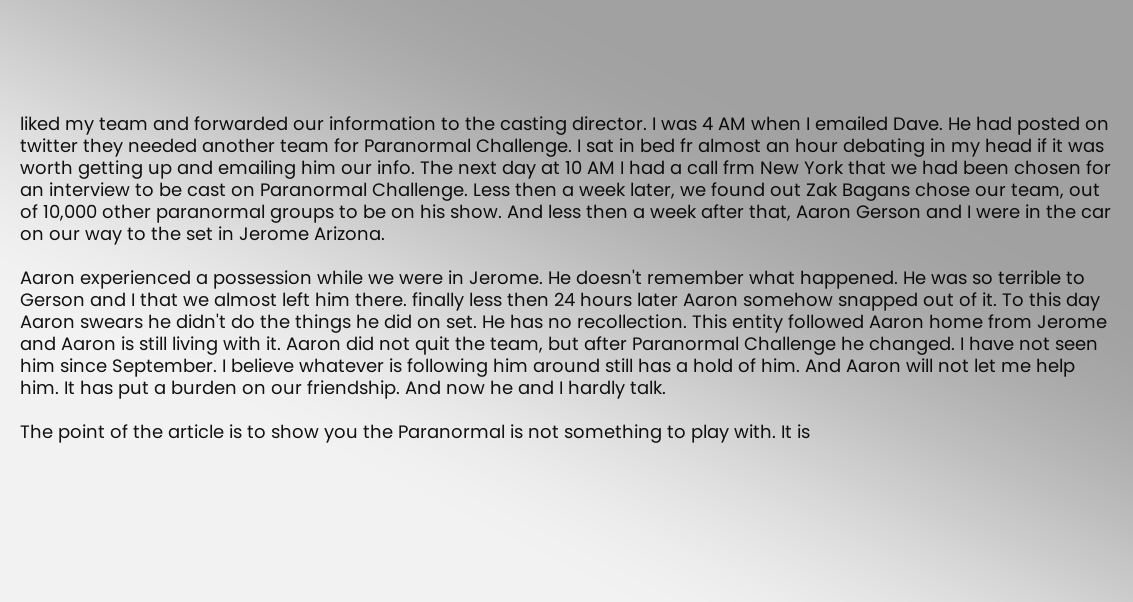liked my team and forwarded our information to the casting director. I was 4 AM when I emailed Dave. He had posted on twitter they needed another team for Paranormal Challenge. I sat in bed fr almost an hour debating in my head if it was worth getting up and emailing him our info. The next day at 10 AM I had a call frm New York that we had been chosen for an interview to be cast on Paranormal Challenge. Less then a week later, we found out Zak Bagans chose our team, out of 10,000 other paranormal groups to be on his show. And less then a week after that, Aaron Gerson and I were in the car on our way to the set in Jerome Arizona.

Aaron experienced a possession while we were in Jerome. He doesn't remember what happened. He was so terrible to Gerson and I that we almost left him there. finally less then 24 hours later Aaron somehow snapped out of it. To this day Aaron swears he didn't do the things he did on set. He has no recollection. This entity followed Aaron home from Jerome and Aaron is still living with it. Aaron did not quit the team, but after Paranormal Challenge he changed. I have not seen him since September. I believe whatever is following him around still has a hold of him. And Aaron will not let me help him. It has put a burden on our friendship. And now he and I hardly talk.

The point of the article is to show you the Paranormal is not something to play with. It is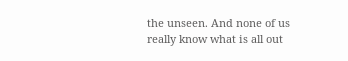the unseen. And none of us really know what is all out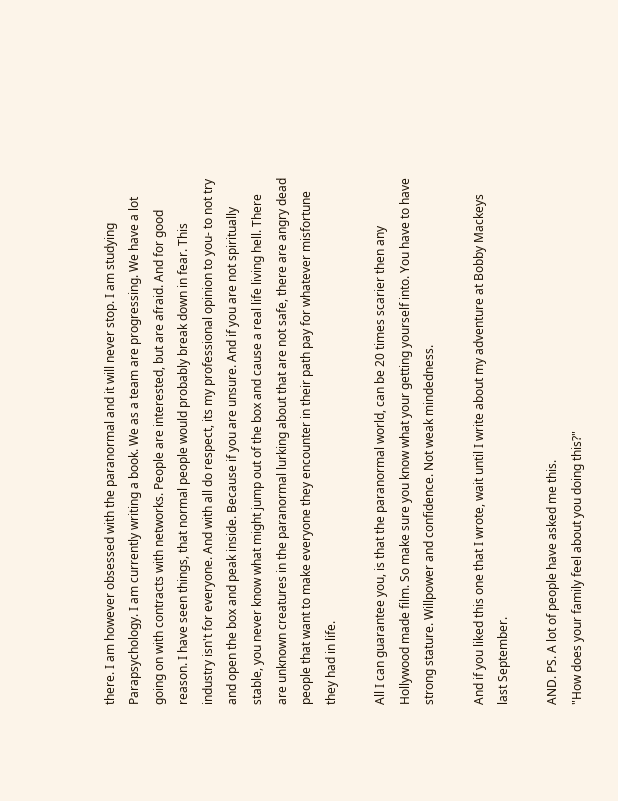there. I am however obsessed with the paranormal and it will never stop. I am studying Parapsychology. I am currently writing a book. We as a team are progressing. We have a lot going on with contracts with networks. People are interested, but are afraid. And for good reason. I have seen things, that normal people would probably break down in fear. This industry isn't for everyone. And with all do respect, its my professional opinion to you- to not try and open the box and peak inside. Because if you are unsure. And if you are not spiritually stable, you never know what might jump out of the box and cause a real life living hell. There are unknown creatures in the paranormal lurking about that are not safe, there are angry dead people that want to make everyone they encounter in their path pay for whatever misfortune they had in life.

All I can guarantee you, is that the paranormal world, can be 20 times scarier then any Hollywood made film. So make sure you know what your getting yourself into. You have to have strong stature. Willpower and confidence. Not weak mindedness.

And if you liked this one that I wrote, wait until I write about my adventure at Bobby Mackeys last September.

AND. PS. A lot of people have asked me this.
"How does your family feel about you doing this?"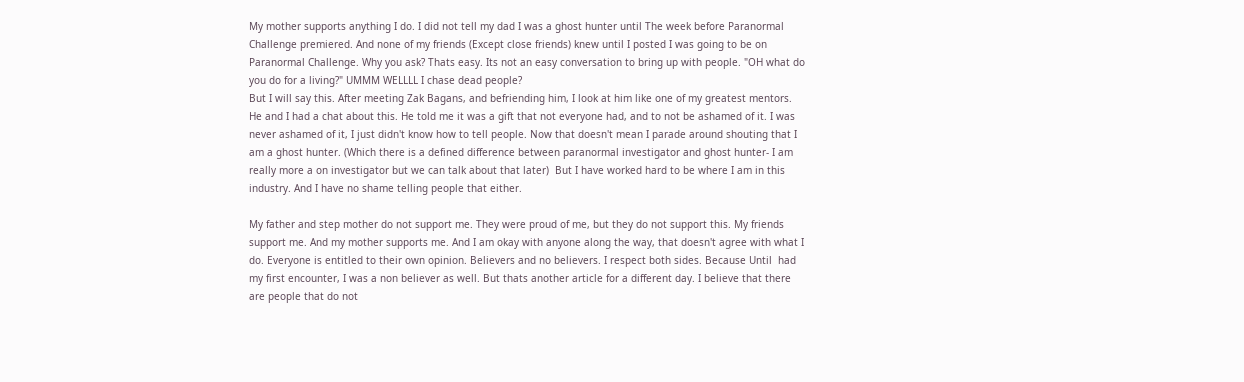My mother supports anything I do. I did not tell my dad I was a ghost hunter until The week before Paranormal Challenge premiered. And none of my friends (Except close friends) knew until I posted I was going to be on Paranormal Challenge. Why you ask? Thats easy. Its not an easy conversation to bring up with people. "OH what do you do for a living?" UMMM WELLLL I chase dead people?
But I will say this. After meeting Zak Bagans, and befriending him, I look at him like one of my greatest mentors. He and I had a chat about this. He told me it was a gift that not everyone had, and to not be ashamed of it. I was never ashamed of it, I just didn't know how to tell people. Now that doesn't mean I parade around shouting that I am a ghost hunter. (Which there is a defined difference between paranormal investigator and ghost hunter- I am really more a on investigator but we can talk about that later)  But I have worked hard to be where I am in this industry. And I have no shame telling people that either.

My father and step mother do not support me. They were proud of me, but they do not support this. My friends support me. And my mother supports me. And I am okay with anyone along the way, that doesn't agree with what I do. Everyone is entitled to their own opinion. Believers and no believers. I respect both sides. Because Until  had my first encounter, I was a non believer as well. But thats another article for a different day. I believe that there are people that do not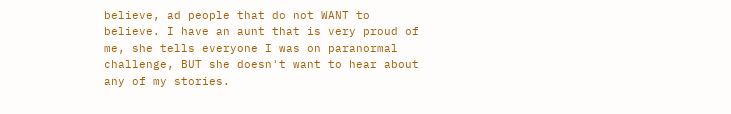believe, ad people that do not WANT to believe. I have an aunt that is very proud of me, she tells everyone I was on paranormal challenge, BUT she doesn't want to hear about any of my stories.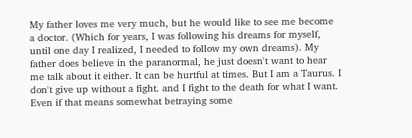My father loves me very much, but he would like to see me become a doctor. (Which for years, I was following his dreams for myself, until one day I realized, I needed to follow my own dreams). My father does believe in the paranormal, he just doesn't want to hear me talk about it either. It can be hurtful at times. But I am a Taurus. I don't give up without a fight. and I fight to the death for what I want. Even if that means somewhat betraying some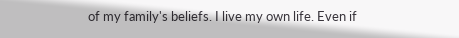of my family's beliefs. I live my own life. Even if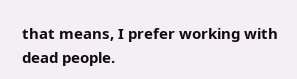that means, I prefer working with dead people.